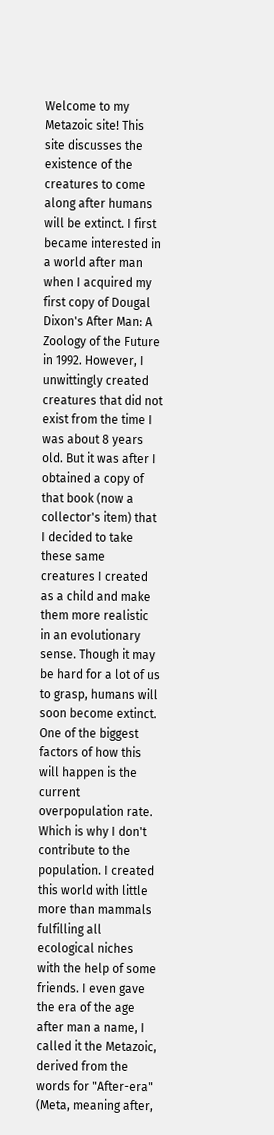Welcome to my Metazoic site! This site discusses the existence of the creatures to come along after humans will be extinct. I first became interested in a world after man when I acquired my first copy of Dougal Dixon's After Man: A Zoology of the Future in 1992. However, I unwittingly created creatures that did not exist from the time I was about 8 years old. But it was after I obtained a copy of that book (now a collector's item) that I decided to take these same creatures I created as a child and make them more realistic in an evolutionary sense. Though it may be hard for a lot of us to grasp, humans will soon become extinct. One of the biggest factors of how this will happen is the current overpopulation rate. Which is why I don't contribute to the population. I created this world with little more than mammals fulfilling all ecological niches with the help of some friends. I even gave the era of the age after man a name, I called it the Metazoic, derived from the words for "After-era" (Meta, meaning after,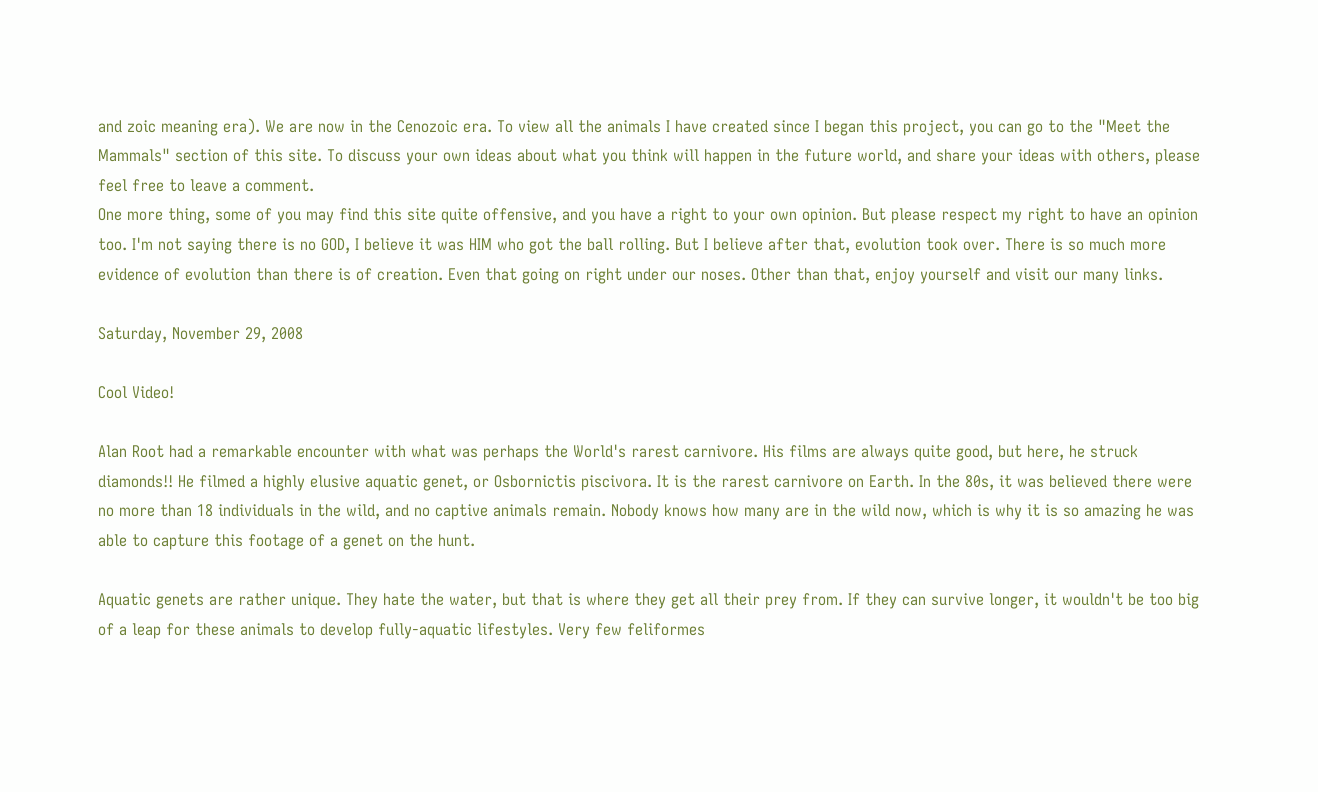and zoic meaning era). We are now in the Cenozoic era. To view all the animals I have created since I began this project, you can go to the "Meet the Mammals" section of this site. To discuss your own ideas about what you think will happen in the future world, and share your ideas with others, please feel free to leave a comment.
One more thing, some of you may find this site quite offensive, and you have a right to your own opinion. But please respect my right to have an opinion too. I'm not saying there is no GOD, I believe it was HIM who got the ball rolling. But I believe after that, evolution took over. There is so much more evidence of evolution than there is of creation. Even that going on right under our noses. Other than that, enjoy yourself and visit our many links.

Saturday, November 29, 2008

Cool Video!

Alan Root had a remarkable encounter with what was perhaps the World's rarest carnivore. His films are always quite good, but here, he struck diamonds!! He filmed a highly elusive aquatic genet, or Osbornictis piscivora. It is the rarest carnivore on Earth. In the 80s, it was believed there were no more than 18 individuals in the wild, and no captive animals remain. Nobody knows how many are in the wild now, which is why it is so amazing he was able to capture this footage of a genet on the hunt.

Aquatic genets are rather unique. They hate the water, but that is where they get all their prey from. If they can survive longer, it wouldn't be too big of a leap for these animals to develop fully-aquatic lifestyles. Very few feliformes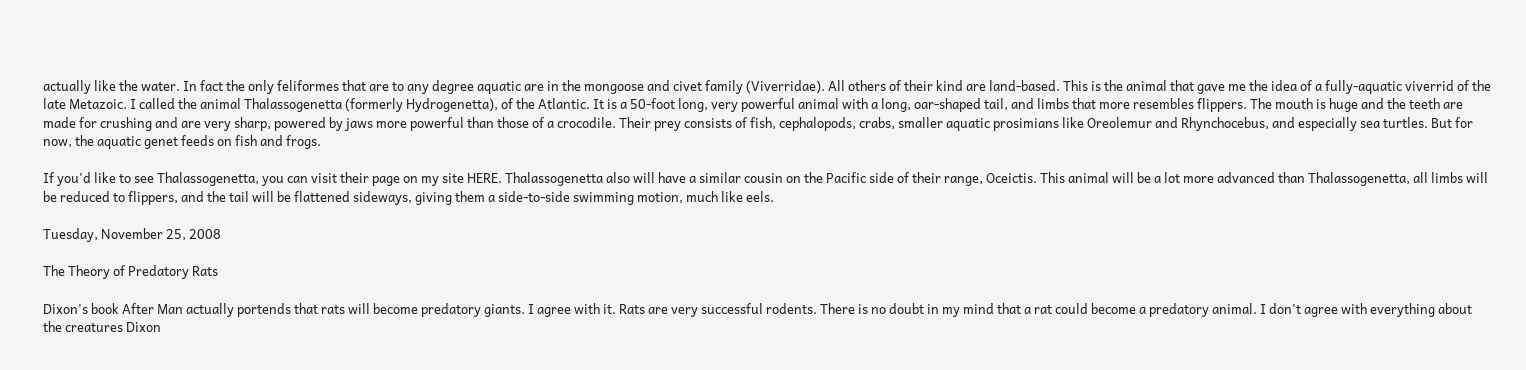actually like the water. In fact the only feliformes that are to any degree aquatic are in the mongoose and civet family (Viverridae). All others of their kind are land-based. This is the animal that gave me the idea of a fully-aquatic viverrid of the late Metazoic. I called the animal Thalassogenetta (formerly Hydrogenetta), of the Atlantic. It is a 50-foot long, very powerful animal with a long, oar-shaped tail, and limbs that more resembles flippers. The mouth is huge and the teeth are made for crushing and are very sharp, powered by jaws more powerful than those of a crocodile. Their prey consists of fish, cephalopods, crabs, smaller aquatic prosimians like Oreolemur and Rhynchocebus, and especially sea turtles. But for now, the aquatic genet feeds on fish and frogs.

If you'd like to see Thalassogenetta, you can visit their page on my site HERE. Thalassogenetta also will have a similar cousin on the Pacific side of their range, Oceictis. This animal will be a lot more advanced than Thalassogenetta, all limbs will be reduced to flippers, and the tail will be flattened sideways, giving them a side-to-side swimming motion, much like eels.

Tuesday, November 25, 2008

The Theory of Predatory Rats

Dixon's book After Man actually portends that rats will become predatory giants. I agree with it. Rats are very successful rodents. There is no doubt in my mind that a rat could become a predatory animal. I don't agree with everything about the creatures Dixon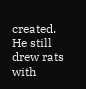created. He still drew rats with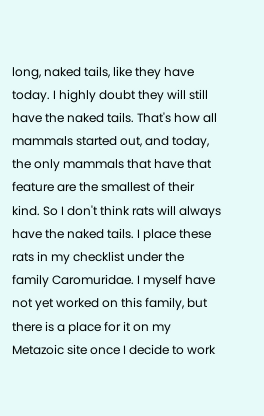long, naked tails, like they have today. I highly doubt they will still have the naked tails. That's how all mammals started out, and today, the only mammals that have that feature are the smallest of their kind. So I don't think rats will always have the naked tails. I place these rats in my checklist under the family Caromuridae. I myself have not yet worked on this family, but there is a place for it on my Metazoic site once I decide to work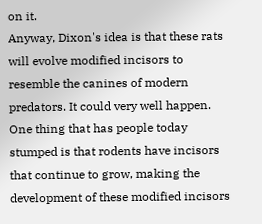on it.
Anyway, Dixon's idea is that these rats will evolve modified incisors to resemble the canines of modern predators. It could very well happen. One thing that has people today stumped is that rodents have incisors that continue to grow, making the development of these modified incisors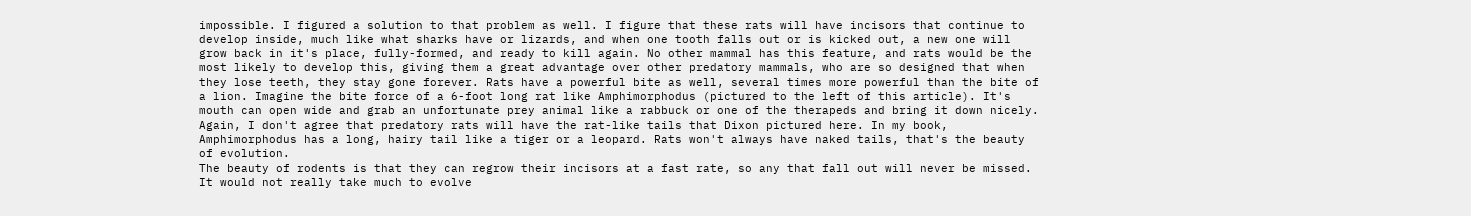impossible. I figured a solution to that problem as well. I figure that these rats will have incisors that continue to develop inside, much like what sharks have or lizards, and when one tooth falls out or is kicked out, a new one will grow back in it's place, fully-formed, and ready to kill again. No other mammal has this feature, and rats would be the most likely to develop this, giving them a great advantage over other predatory mammals, who are so designed that when they lose teeth, they stay gone forever. Rats have a powerful bite as well, several times more powerful than the bite of a lion. Imagine the bite force of a 6-foot long rat like Amphimorphodus (pictured to the left of this article). It's mouth can open wide and grab an unfortunate prey animal like a rabbuck or one of the therapeds and bring it down nicely. Again, I don't agree that predatory rats will have the rat-like tails that Dixon pictured here. In my book, Amphimorphodus has a long, hairy tail like a tiger or a leopard. Rats won't always have naked tails, that's the beauty of evolution.
The beauty of rodents is that they can regrow their incisors at a fast rate, so any that fall out will never be missed. It would not really take much to evolve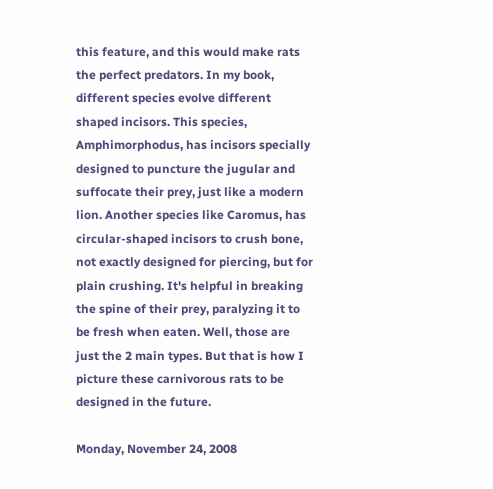this feature, and this would make rats the perfect predators. In my book, different species evolve different shaped incisors. This species, Amphimorphodus, has incisors specially designed to puncture the jugular and suffocate their prey, just like a modern lion. Another species like Caromus, has circular-shaped incisors to crush bone, not exactly designed for piercing, but for plain crushing. It's helpful in breaking the spine of their prey, paralyzing it to be fresh when eaten. Well, those are just the 2 main types. But that is how I picture these carnivorous rats to be designed in the future.

Monday, November 24, 2008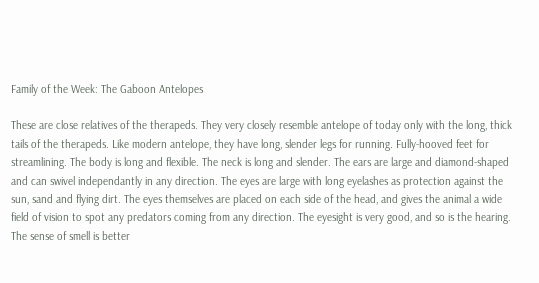Family of the Week: The Gaboon Antelopes

These are close relatives of the therapeds. They very closely resemble antelope of today only with the long, thick tails of the therapeds. Like modern antelope, they have long, slender legs for running. Fully-hooved feet for streamlining. The body is long and flexible. The neck is long and slender. The ears are large and diamond-shaped and can swivel independantly in any direction. The eyes are large with long eyelashes as protection against the sun, sand and flying dirt. The eyes themselves are placed on each side of the head, and gives the animal a wide field of vision to spot any predators coming from any direction. The eyesight is very good, and so is the hearing. The sense of smell is better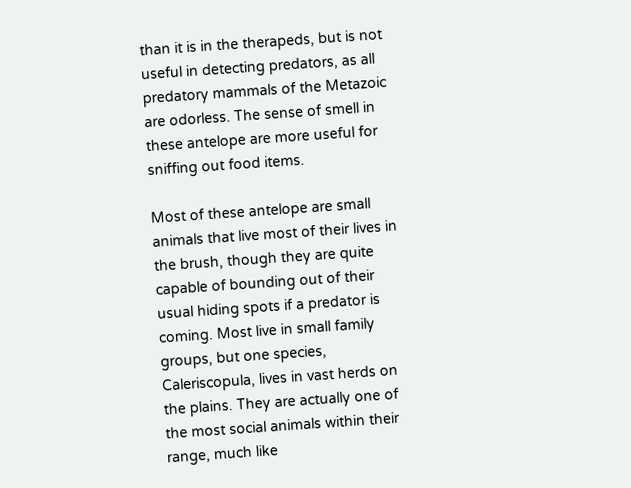than it is in the therapeds, but is not useful in detecting predators, as all predatory mammals of the Metazoic are odorless. The sense of smell in these antelope are more useful for sniffing out food items.

Most of these antelope are small animals that live most of their lives in the brush, though they are quite capable of bounding out of their usual hiding spots if a predator is coming. Most live in small family groups, but one species, Caleriscopula, lives in vast herds on the plains. They are actually one of the most social animals within their range, much like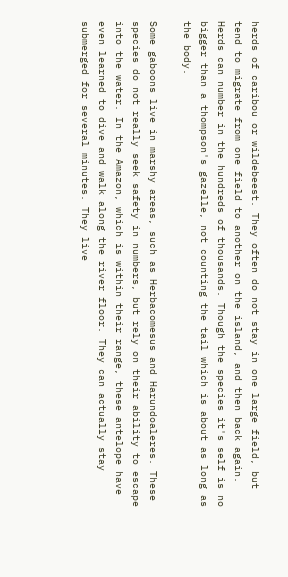herds of caribou or wildebeest. They often do not stay in one large field, but tend to migrate from one field to another on the island, and then back again. Herds can number in the hundreds of thousands. Though the species it's self is no bigger than a thompson's gazelle, not counting the tail which is about as long as the body.

Some gaboons live in marshy areas, such as Herbacomesus and Harundoaleres. These species do not really seek safety in numbers, but rely on their ability to escape into the water. In the Amazon, which is within their range, these antelope have even learned to dive and walk along the river floor. They can actually stay submerged for several minutes. They live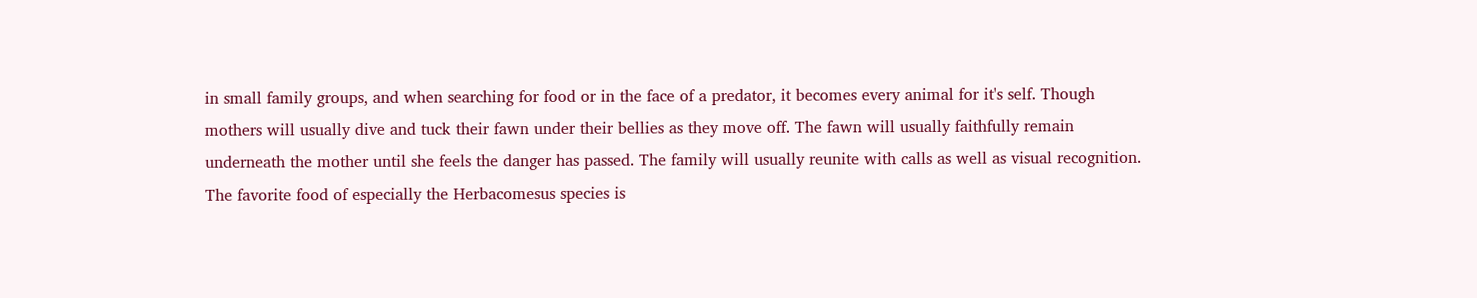in small family groups, and when searching for food or in the face of a predator, it becomes every animal for it's self. Though mothers will usually dive and tuck their fawn under their bellies as they move off. The fawn will usually faithfully remain underneath the mother until she feels the danger has passed. The family will usually reunite with calls as well as visual recognition. The favorite food of especially the Herbacomesus species is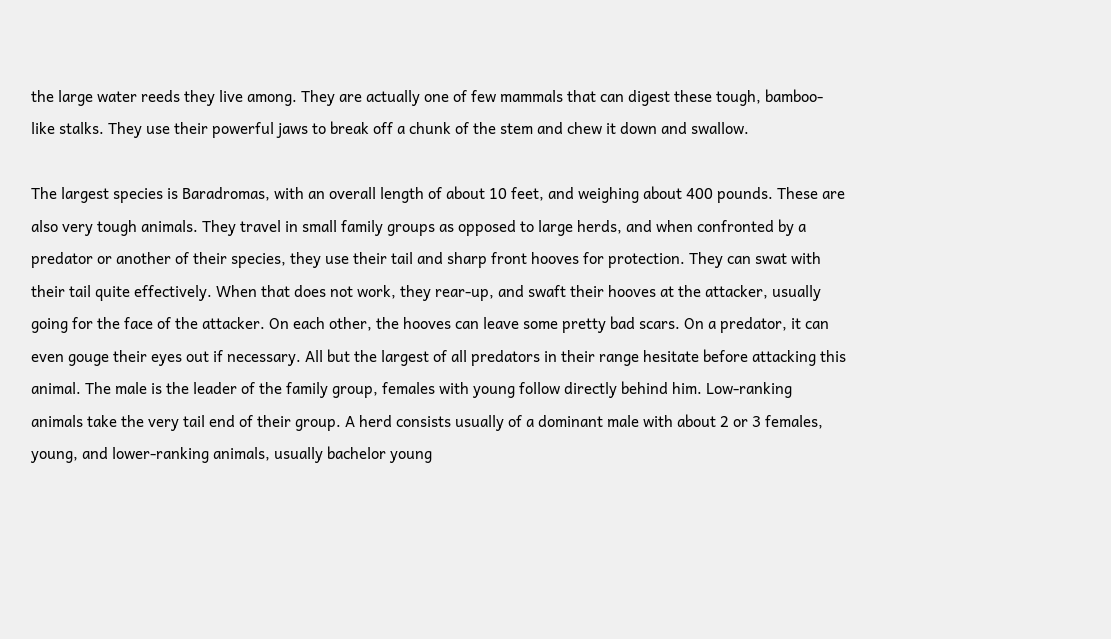the large water reeds they live among. They are actually one of few mammals that can digest these tough, bamboo-like stalks. They use their powerful jaws to break off a chunk of the stem and chew it down and swallow.

The largest species is Baradromas, with an overall length of about 10 feet, and weighing about 400 pounds. These are also very tough animals. They travel in small family groups as opposed to large herds, and when confronted by a predator or another of their species, they use their tail and sharp front hooves for protection. They can swat with their tail quite effectively. When that does not work, they rear-up, and swaft their hooves at the attacker, usually going for the face of the attacker. On each other, the hooves can leave some pretty bad scars. On a predator, it can even gouge their eyes out if necessary. All but the largest of all predators in their range hesitate before attacking this animal. The male is the leader of the family group, females with young follow directly behind him. Low-ranking animals take the very tail end of their group. A herd consists usually of a dominant male with about 2 or 3 females, young, and lower-ranking animals, usually bachelor young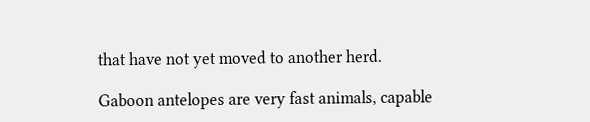that have not yet moved to another herd.

Gaboon antelopes are very fast animals, capable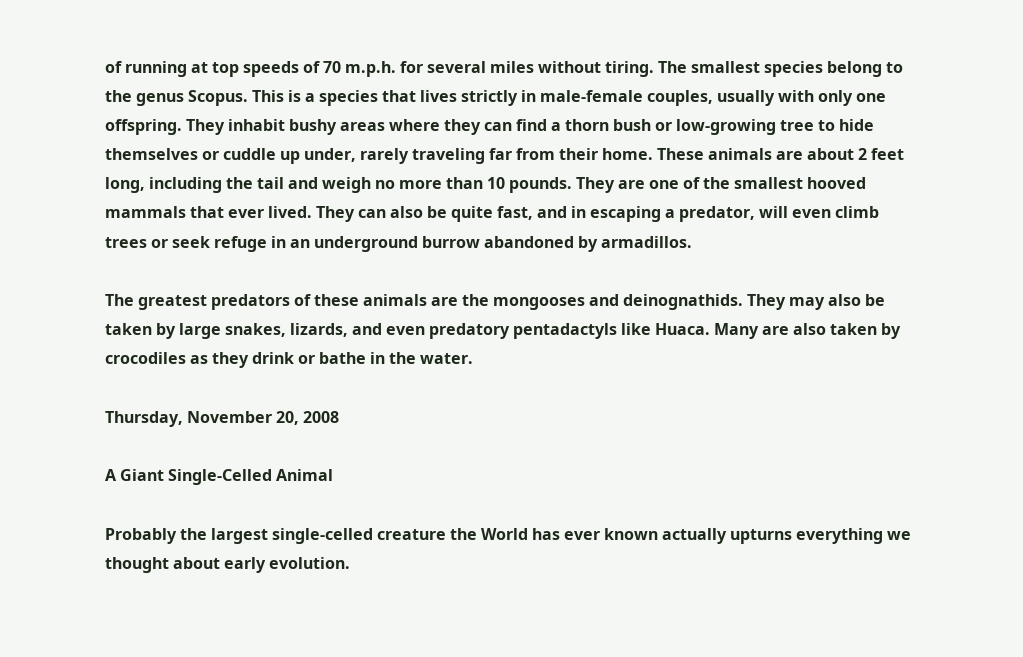of running at top speeds of 70 m.p.h. for several miles without tiring. The smallest species belong to the genus Scopus. This is a species that lives strictly in male-female couples, usually with only one offspring. They inhabit bushy areas where they can find a thorn bush or low-growing tree to hide themselves or cuddle up under, rarely traveling far from their home. These animals are about 2 feet long, including the tail and weigh no more than 10 pounds. They are one of the smallest hooved mammals that ever lived. They can also be quite fast, and in escaping a predator, will even climb trees or seek refuge in an underground burrow abandoned by armadillos.

The greatest predators of these animals are the mongooses and deinognathids. They may also be taken by large snakes, lizards, and even predatory pentadactyls like Huaca. Many are also taken by crocodiles as they drink or bathe in the water.

Thursday, November 20, 2008

A Giant Single-Celled Animal

Probably the largest single-celled creature the World has ever known actually upturns everything we thought about early evolution.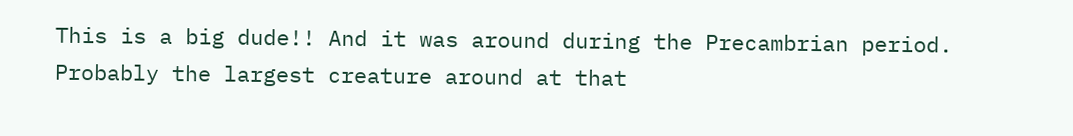This is a big dude!! And it was around during the Precambrian period. Probably the largest creature around at that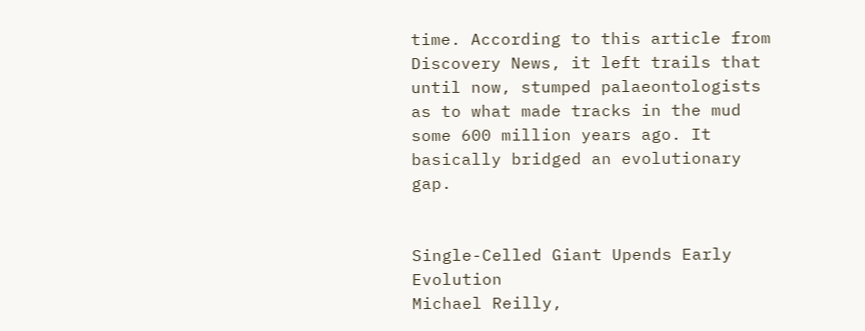time. According to this article from Discovery News, it left trails that until now, stumped palaeontologists as to what made tracks in the mud some 600 million years ago. It basically bridged an evolutionary gap.


Single-Celled Giant Upends Early Evolution
Michael Reilly,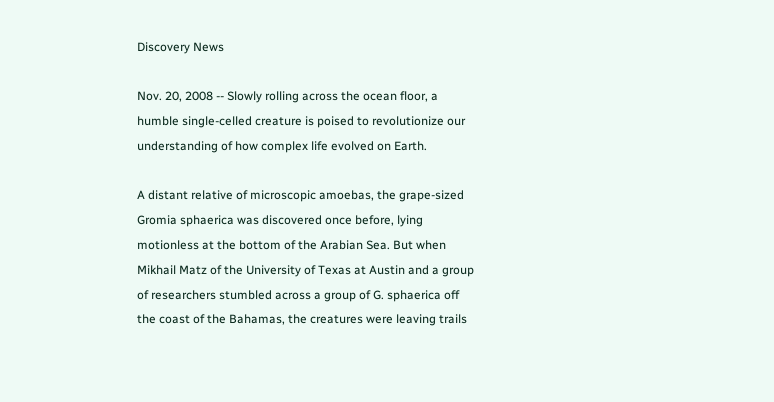Discovery News

Nov. 20, 2008 -- Slowly rolling across the ocean floor, a humble single-celled creature is poised to revolutionize our understanding of how complex life evolved on Earth.

A distant relative of microscopic amoebas, the grape-sized Gromia sphaerica was discovered once before, lying motionless at the bottom of the Arabian Sea. But when Mikhail Matz of the University of Texas at Austin and a group of researchers stumbled across a group of G. sphaerica off the coast of the Bahamas, the creatures were leaving trails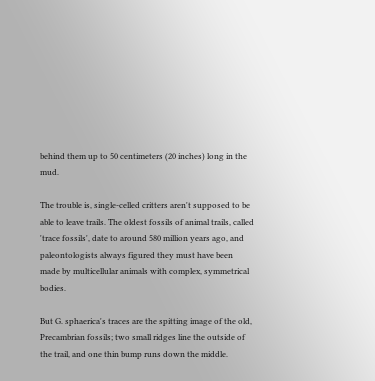behind them up to 50 centimeters (20 inches) long in the mud.

The trouble is, single-celled critters aren't supposed to be able to leave trails. The oldest fossils of animal trails, called 'trace fossils', date to around 580 million years ago, and paleontologists always figured they must have been made by multicellular animals with complex, symmetrical bodies.

But G. sphaerica's traces are the spitting image of the old, Precambrian fossils; two small ridges line the outside of the trail, and one thin bump runs down the middle.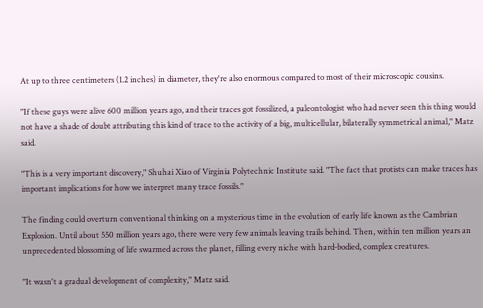At up to three centimeters (1.2 inches) in diameter, they're also enormous compared to most of their microscopic cousins.

"If these guys were alive 600 million years ago, and their traces got fossilized, a paleontologist who had never seen this thing would not have a shade of doubt attributing this kind of trace to the activity of a big, multicellular, bilaterally symmetrical animal," Matz said.

"This is a very important discovery," Shuhai Xiao of Virginia Polytechnic Institute said. "The fact that protists can make traces has important implications for how we interpret many trace fossils."

The finding could overturn conventional thinking on a mysterious time in the evolution of early life known as the Cambrian Explosion. Until about 550 million years ago, there were very few animals leaving trails behind. Then, within ten million years an unprecedented blossoming of life swarmed across the planet, filling every niche with hard-bodied, complex creatures.

"It wasn't a gradual development of complexity," Matz said.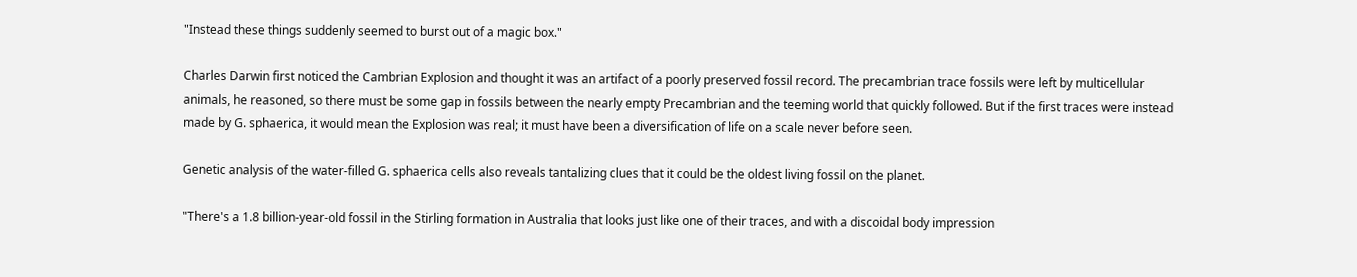"Instead these things suddenly seemed to burst out of a magic box."

Charles Darwin first noticed the Cambrian Explosion and thought it was an artifact of a poorly preserved fossil record. The precambrian trace fossils were left by multicellular animals, he reasoned, so there must be some gap in fossils between the nearly empty Precambrian and the teeming world that quickly followed. But if the first traces were instead made by G. sphaerica, it would mean the Explosion was real; it must have been a diversification of life on a scale never before seen.

Genetic analysis of the water-filled G. sphaerica cells also reveals tantalizing clues that it could be the oldest living fossil on the planet.

"There's a 1.8 billion-year-old fossil in the Stirling formation in Australia that looks just like one of their traces, and with a discoidal body impression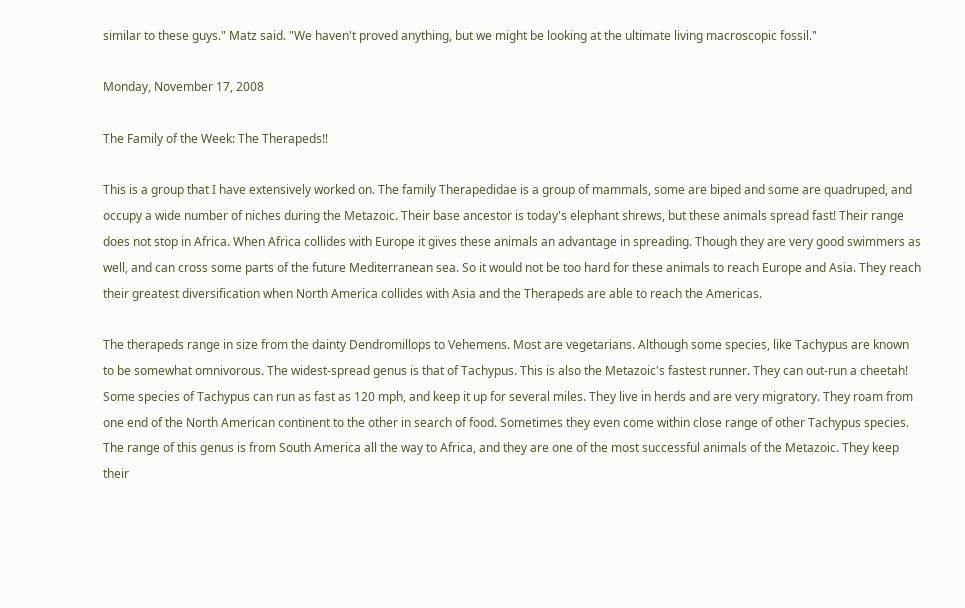similar to these guys." Matz said. "We haven't proved anything, but we might be looking at the ultimate living macroscopic fossil."

Monday, November 17, 2008

The Family of the Week: The Therapeds!!

This is a group that I have extensively worked on. The family Therapedidae is a group of mammals, some are biped and some are quadruped, and occupy a wide number of niches during the Metazoic. Their base ancestor is today's elephant shrews, but these animals spread fast! Their range does not stop in Africa. When Africa collides with Europe it gives these animals an advantage in spreading. Though they are very good swimmers as well, and can cross some parts of the future Mediterranean sea. So it would not be too hard for these animals to reach Europe and Asia. They reach their greatest diversification when North America collides with Asia and the Therapeds are able to reach the Americas.

The therapeds range in size from the dainty Dendromillops to Vehemens. Most are vegetarians. Although some species, like Tachypus are known to be somewhat omnivorous. The widest-spread genus is that of Tachypus. This is also the Metazoic's fastest runner. They can out-run a cheetah! Some species of Tachypus can run as fast as 120 mph, and keep it up for several miles. They live in herds and are very migratory. They roam from one end of the North American continent to the other in search of food. Sometimes they even come within close range of other Tachypus species. The range of this genus is from South America all the way to Africa, and they are one of the most successful animals of the Metazoic. They keep their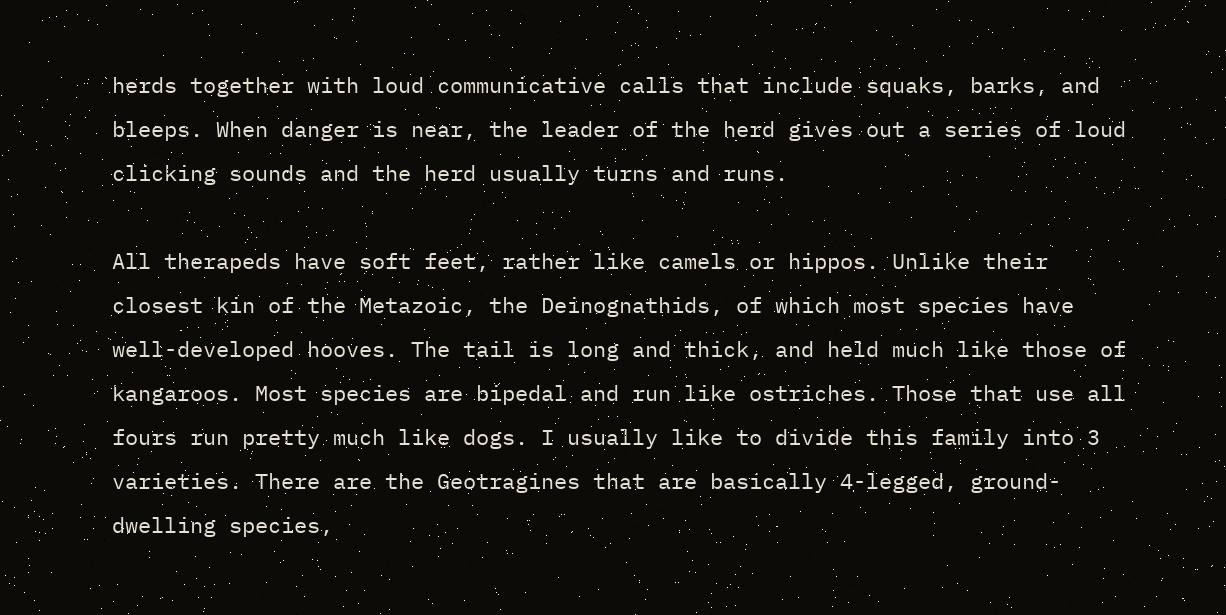herds together with loud communicative calls that include squaks, barks, and bleeps. When danger is near, the leader of the herd gives out a series of loud clicking sounds and the herd usually turns and runs.

All therapeds have soft feet, rather like camels or hippos. Unlike their closest kin of the Metazoic, the Deinognathids, of which most species have well-developed hooves. The tail is long and thick, and held much like those of kangaroos. Most species are bipedal and run like ostriches. Those that use all fours run pretty much like dogs. I usually like to divide this family into 3 varieties. There are the Geotragines that are basically 4-legged, ground-dwelling species,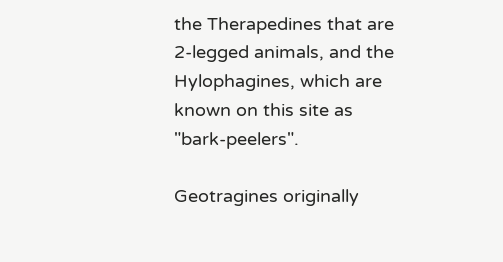the Therapedines that are 2-legged animals, and the Hylophagines, which are known on this site as "bark-peelers".

Geotragines originally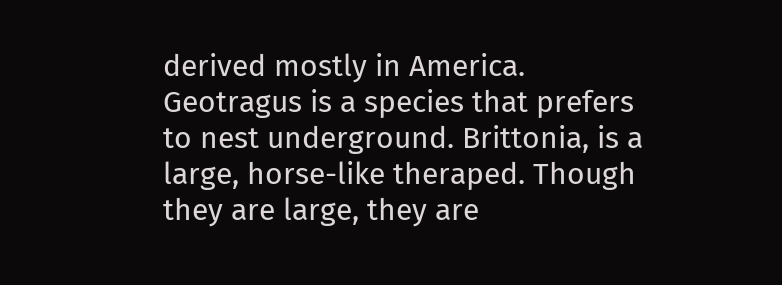derived mostly in America. Geotragus is a species that prefers to nest underground. Brittonia, is a large, horse-like theraped. Though they are large, they are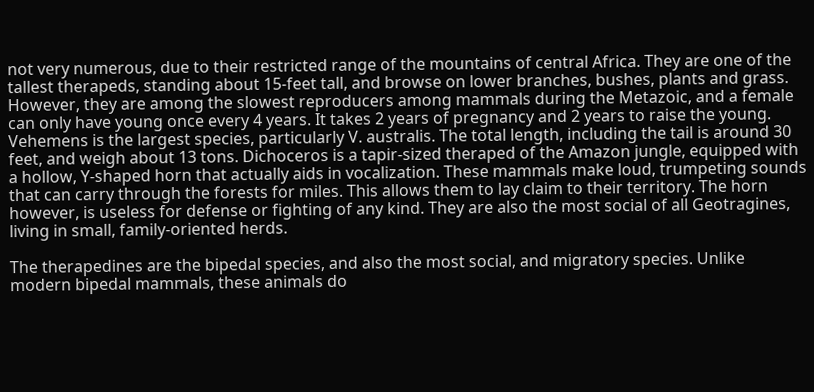not very numerous, due to their restricted range of the mountains of central Africa. They are one of the tallest therapeds, standing about 15-feet tall, and browse on lower branches, bushes, plants and grass. However, they are among the slowest reproducers among mammals during the Metazoic, and a female can only have young once every 4 years. It takes 2 years of pregnancy and 2 years to raise the young. Vehemens is the largest species, particularly V. australis. The total length, including the tail is around 30 feet, and weigh about 13 tons. Dichoceros is a tapir-sized theraped of the Amazon jungle, equipped with a hollow, Y-shaped horn that actually aids in vocalization. These mammals make loud, trumpeting sounds that can carry through the forests for miles. This allows them to lay claim to their territory. The horn however, is useless for defense or fighting of any kind. They are also the most social of all Geotragines, living in small, family-oriented herds.

The therapedines are the bipedal species, and also the most social, and migratory species. Unlike modern bipedal mammals, these animals do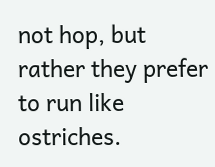not hop, but rather they prefer to run like ostriches.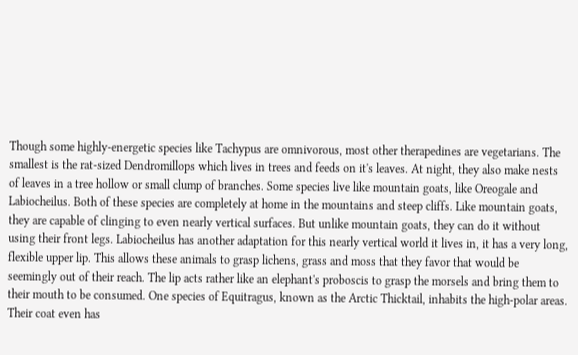Though some highly-energetic species like Tachypus are omnivorous, most other therapedines are vegetarians. The smallest is the rat-sized Dendromillops which lives in trees and feeds on it's leaves. At night, they also make nests of leaves in a tree hollow or small clump of branches. Some species live like mountain goats, like Oreogale and Labiocheilus. Both of these species are completely at home in the mountains and steep cliffs. Like mountain goats, they are capable of clinging to even nearly vertical surfaces. But unlike mountain goats, they can do it without using their front legs. Labiocheilus has another adaptation for this nearly vertical world it lives in, it has a very long, flexible upper lip. This allows these animals to grasp lichens, grass and moss that they favor that would be seemingly out of their reach. The lip acts rather like an elephant's proboscis to grasp the morsels and bring them to their mouth to be consumed. One species of Equitragus, known as the Arctic Thicktail, inhabits the high-polar areas. Their coat even has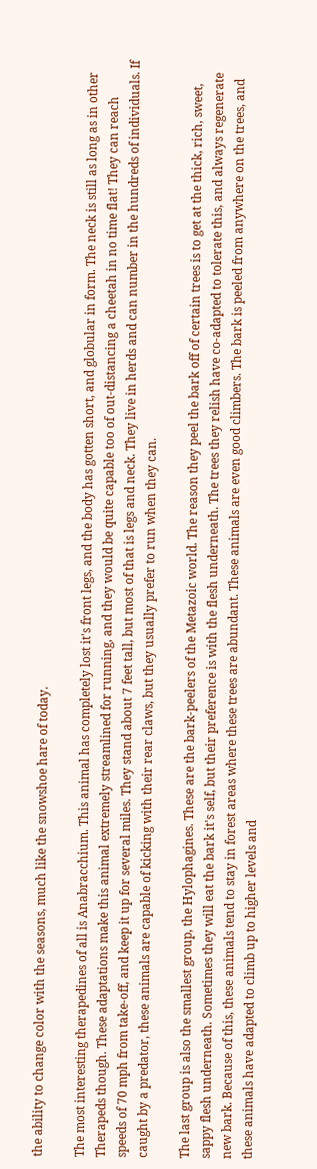the ability to change color with the seasons, much like the snowshoe hare of today.

The most interesting therapedines of all is Anabracchium. This animal has completely lost it's front legs, and the body has gotten short, and globular in form. The neck is still as long as in other Therapeds though. These adaptations make this animal extremely streamlined for running, and they would be quite capable too of out-distancing a cheetah in no time flat! They can reach speeds of 70 mph from take-off, and keep it up for several miles. They stand about 7 feet tall, but most of that is legs and neck. They live in herds and can number in the hundreds of individuals. If caught by a predator, these animals are capable of kicking with their rear claws, but they usually prefer to run when they can.

The last group is also the smallest group, the Hylophagines. These are the bark-peelers of the Metazoic world. The reason they peel the bark off of certain trees is to get at the thick, rich, sweet, sappy flesh underneath. Sometimes they will eat the bark it's self, but their preference is with the flesh underneath. The trees they relish have co-adapted to tolerate this, and always regenerate new bark. Because of this, these animals tend to stay in forest areas where these trees are abundant. These animals are even good climbers. The bark is peeled from anywhere on the trees, and these animals have adapted to climb up to higher levels and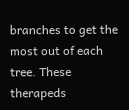branches to get the most out of each tree. These therapeds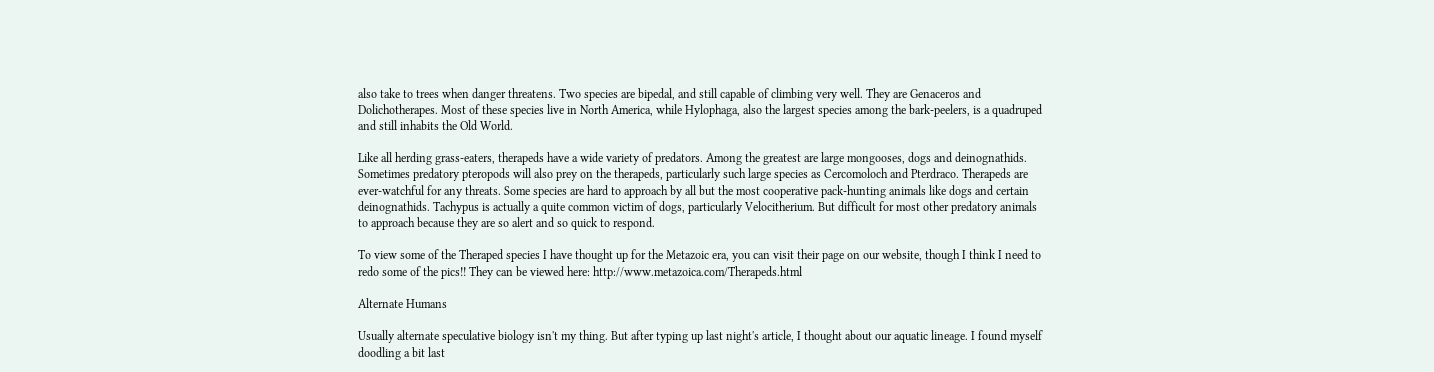also take to trees when danger threatens. Two species are bipedal, and still capable of climbing very well. They are Genaceros and Dolichotherapes. Most of these species live in North America, while Hylophaga, also the largest species among the bark-peelers, is a quadruped and still inhabits the Old World.

Like all herding grass-eaters, therapeds have a wide variety of predators. Among the greatest are large mongooses, dogs and deinognathids. Sometimes predatory pteropods will also prey on the therapeds, particularly such large species as Cercomoloch and Pterdraco. Therapeds are ever-watchful for any threats. Some species are hard to approach by all but the most cooperative pack-hunting animals like dogs and certain deinognathids. Tachypus is actually a quite common victim of dogs, particularly Velocitherium. But difficult for most other predatory animals to approach because they are so alert and so quick to respond.

To view some of the Theraped species I have thought up for the Metazoic era, you can visit their page on our website, though I think I need to redo some of the pics!! They can be viewed here: http://www.metazoica.com/Therapeds.html

Alternate Humans

Usually alternate speculative biology isn't my thing. But after typing up last night's article, I thought about our aquatic lineage. I found myself doodling a bit last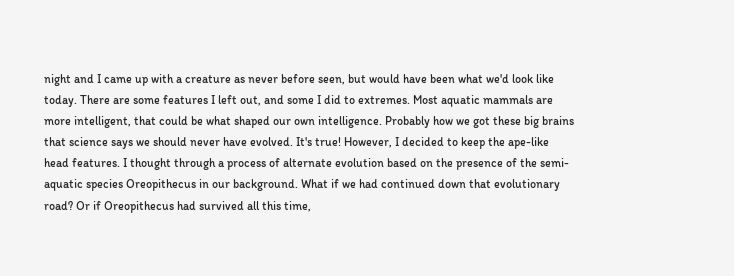night and I came up with a creature as never before seen, but would have been what we'd look like today. There are some features I left out, and some I did to extremes. Most aquatic mammals are more intelligent, that could be what shaped our own intelligence. Probably how we got these big brains that science says we should never have evolved. It's true! However, I decided to keep the ape-like head features. I thought through a process of alternate evolution based on the presence of the semi-aquatic species Oreopithecus in our background. What if we had continued down that evolutionary road? Or if Oreopithecus had survived all this time,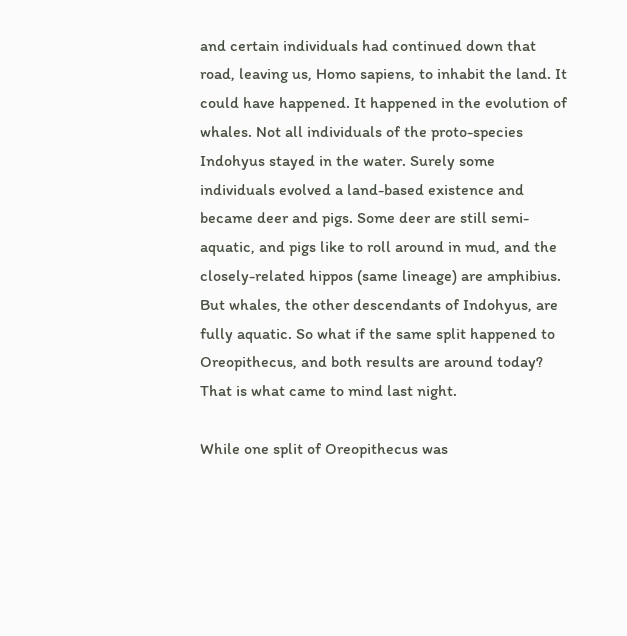and certain individuals had continued down that road, leaving us, Homo sapiens, to inhabit the land. It could have happened. It happened in the evolution of whales. Not all individuals of the proto-species Indohyus stayed in the water. Surely some individuals evolved a land-based existence and became deer and pigs. Some deer are still semi-aquatic, and pigs like to roll around in mud, and the closely-related hippos (same lineage) are amphibius. But whales, the other descendants of Indohyus, are fully aquatic. So what if the same split happened to Oreopithecus, and both results are around today? That is what came to mind last night.

While one split of Oreopithecus was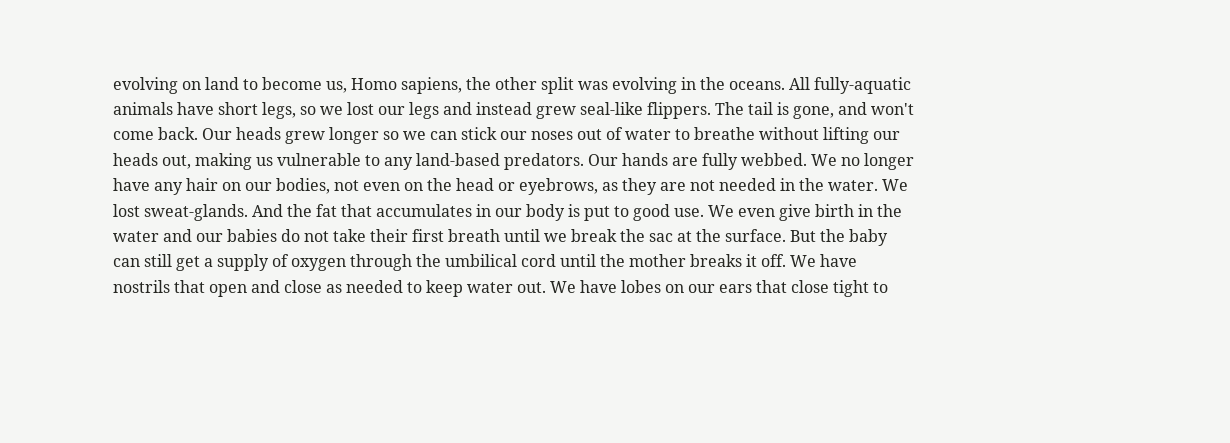evolving on land to become us, Homo sapiens, the other split was evolving in the oceans. All fully-aquatic animals have short legs, so we lost our legs and instead grew seal-like flippers. The tail is gone, and won't come back. Our heads grew longer so we can stick our noses out of water to breathe without lifting our heads out, making us vulnerable to any land-based predators. Our hands are fully webbed. We no longer have any hair on our bodies, not even on the head or eyebrows, as they are not needed in the water. We lost sweat-glands. And the fat that accumulates in our body is put to good use. We even give birth in the water and our babies do not take their first breath until we break the sac at the surface. But the baby can still get a supply of oxygen through the umbilical cord until the mother breaks it off. We have nostrils that open and close as needed to keep water out. We have lobes on our ears that close tight to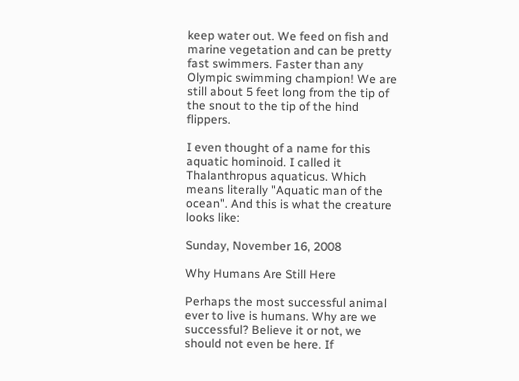keep water out. We feed on fish and marine vegetation and can be pretty fast swimmers. Faster than any Olympic swimming champion! We are still about 5 feet long from the tip of the snout to the tip of the hind flippers.

I even thought of a name for this aquatic hominoid. I called it Thalanthropus aquaticus. Which means literally "Aquatic man of the ocean". And this is what the creature looks like:

Sunday, November 16, 2008

Why Humans Are Still Here

Perhaps the most successful animal ever to live is humans. Why are we successful? Believe it or not, we should not even be here. If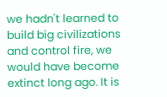we hadn't learned to build big civilizations and control fire, we would have become extinct long ago. It is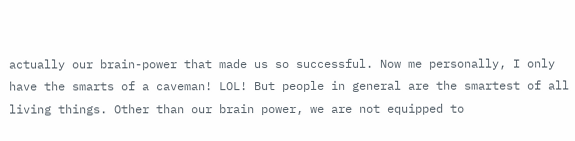actually our brain-power that made us so successful. Now me personally, I only have the smarts of a caveman! LOL! But people in general are the smartest of all living things. Other than our brain power, we are not equipped to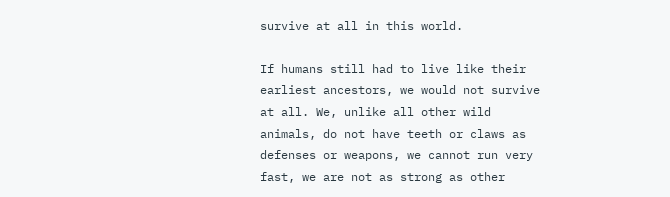survive at all in this world.

If humans still had to live like their earliest ancestors, we would not survive at all. We, unlike all other wild animals, do not have teeth or claws as defenses or weapons, we cannot run very fast, we are not as strong as other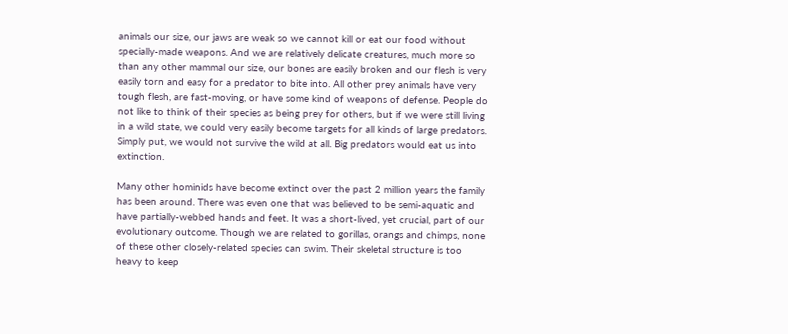animals our size, our jaws are weak so we cannot kill or eat our food without specially-made weapons. And we are relatively delicate creatures, much more so than any other mammal our size, our bones are easily broken and our flesh is very easily torn and easy for a predator to bite into. All other prey animals have very tough flesh, are fast-moving, or have some kind of weapons of defense. People do not like to think of their species as being prey for others, but if we were still living in a wild state, we could very easily become targets for all kinds of large predators. Simply put, we would not survive the wild at all. Big predators would eat us into extinction.

Many other hominids have become extinct over the past 2 million years the family has been around. There was even one that was believed to be semi-aquatic and have partially-webbed hands and feet. It was a short-lived, yet crucial, part of our evolutionary outcome. Though we are related to gorillas, orangs and chimps, none of these other closely-related species can swim. Their skeletal structure is too heavy to keep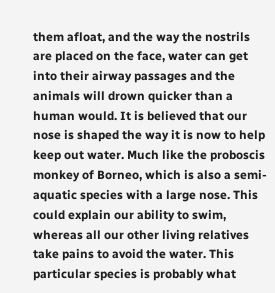them afloat, and the way the nostrils are placed on the face, water can get into their airway passages and the animals will drown quicker than a human would. It is believed that our nose is shaped the way it is now to help keep out water. Much like the proboscis monkey of Borneo, which is also a semi-aquatic species with a large nose. This could explain our ability to swim, whereas all our other living relatives take pains to avoid the water. This particular species is probably what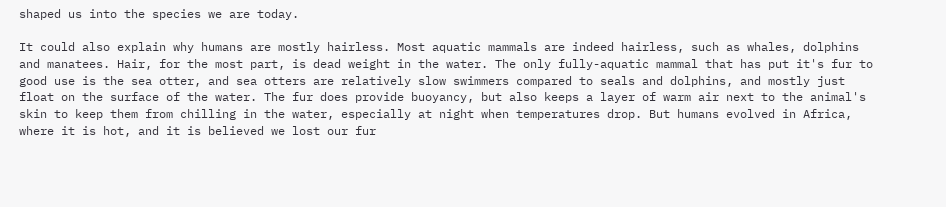shaped us into the species we are today.

It could also explain why humans are mostly hairless. Most aquatic mammals are indeed hairless, such as whales, dolphins and manatees. Hair, for the most part, is dead weight in the water. The only fully-aquatic mammal that has put it's fur to good use is the sea otter, and sea otters are relatively slow swimmers compared to seals and dolphins, and mostly just float on the surface of the water. The fur does provide buoyancy, but also keeps a layer of warm air next to the animal's skin to keep them from chilling in the water, especially at night when temperatures drop. But humans evolved in Africa, where it is hot, and it is believed we lost our fur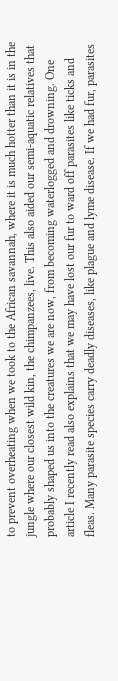to prevent overheating when we took to the African savannah, where it is much hotter than it is in the jungle where our closest wild kin, the chimpanzees, live. This also aided our semi-aquatic relatives that probably shaped us into the creatures we are now, from becoming waterlogged and drowning. One article I recently read also explains that we may have lost our fur to ward off parasites like ticks and fleas. Many parasite species carry deadly diseases, like plague and lyme disease. If we had fur, parasites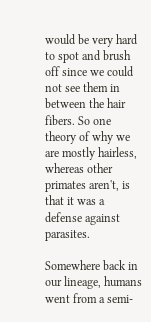would be very hard to spot and brush off since we could not see them in between the hair fibers. So one theory of why we are mostly hairless, whereas other primates aren't, is that it was a defense against parasites.

Somewhere back in our lineage, humans went from a semi-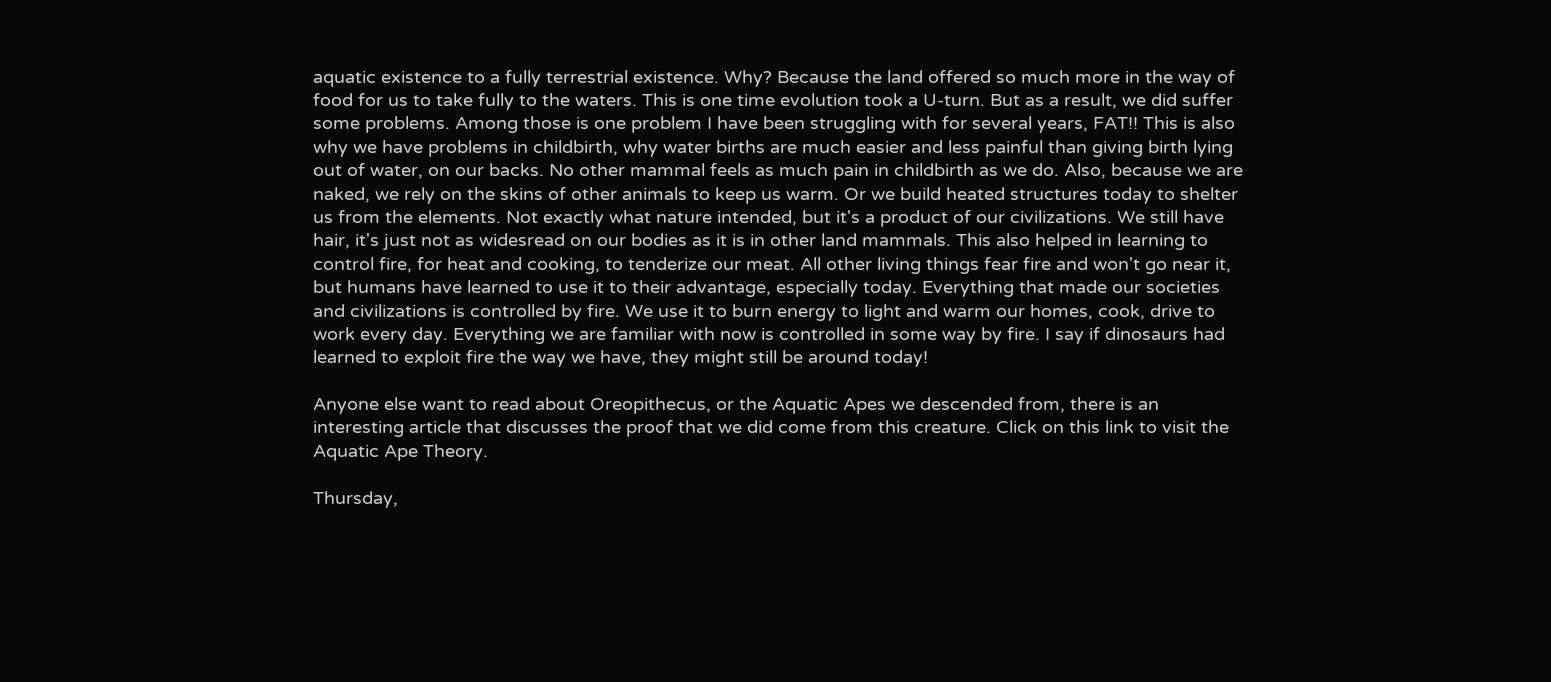aquatic existence to a fully terrestrial existence. Why? Because the land offered so much more in the way of food for us to take fully to the waters. This is one time evolution took a U-turn. But as a result, we did suffer some problems. Among those is one problem I have been struggling with for several years, FAT!! This is also why we have problems in childbirth, why water births are much easier and less painful than giving birth lying out of water, on our backs. No other mammal feels as much pain in childbirth as we do. Also, because we are naked, we rely on the skins of other animals to keep us warm. Or we build heated structures today to shelter us from the elements. Not exactly what nature intended, but it's a product of our civilizations. We still have hair, it's just not as widesread on our bodies as it is in other land mammals. This also helped in learning to control fire, for heat and cooking, to tenderize our meat. All other living things fear fire and won't go near it, but humans have learned to use it to their advantage, especially today. Everything that made our societies and civilizations is controlled by fire. We use it to burn energy to light and warm our homes, cook, drive to work every day. Everything we are familiar with now is controlled in some way by fire. I say if dinosaurs had learned to exploit fire the way we have, they might still be around today!

Anyone else want to read about Oreopithecus, or the Aquatic Apes we descended from, there is an interesting article that discusses the proof that we did come from this creature. Click on this link to visit the Aquatic Ape Theory.

Thursday,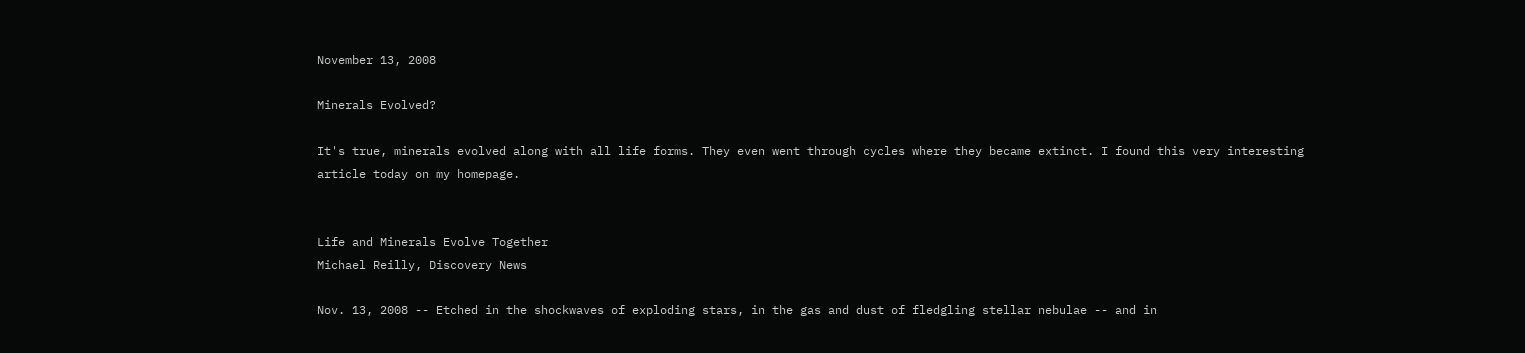November 13, 2008

Minerals Evolved?

It's true, minerals evolved along with all life forms. They even went through cycles where they became extinct. I found this very interesting article today on my homepage.


Life and Minerals Evolve Together
Michael Reilly, Discovery News

Nov. 13, 2008 -- Etched in the shockwaves of exploding stars, in the gas and dust of fledgling stellar nebulae -- and in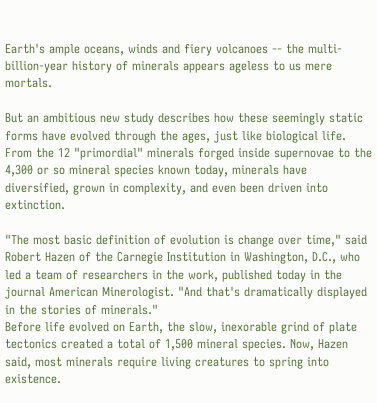Earth's ample oceans, winds and fiery volcanoes -- the multi-billion-year history of minerals appears ageless to us mere mortals.

But an ambitious new study describes how these seemingly static forms have evolved through the ages, just like biological life. From the 12 "primordial" minerals forged inside supernovae to the 4,300 or so mineral species known today, minerals have diversified, grown in complexity, and even been driven into extinction.

"The most basic definition of evolution is change over time," said Robert Hazen of the Carnegie Institution in Washington, D.C., who led a team of researchers in the work, published today in the journal American Minerologist. "And that's dramatically displayed in the stories of minerals."
Before life evolved on Earth, the slow, inexorable grind of plate tectonics created a total of 1,500 mineral species. Now, Hazen said, most minerals require living creatures to spring into existence.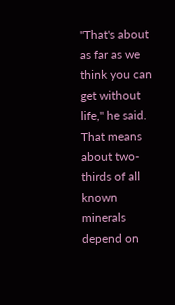"That's about as far as we think you can get without life," he said. That means about two-thirds of all known minerals depend on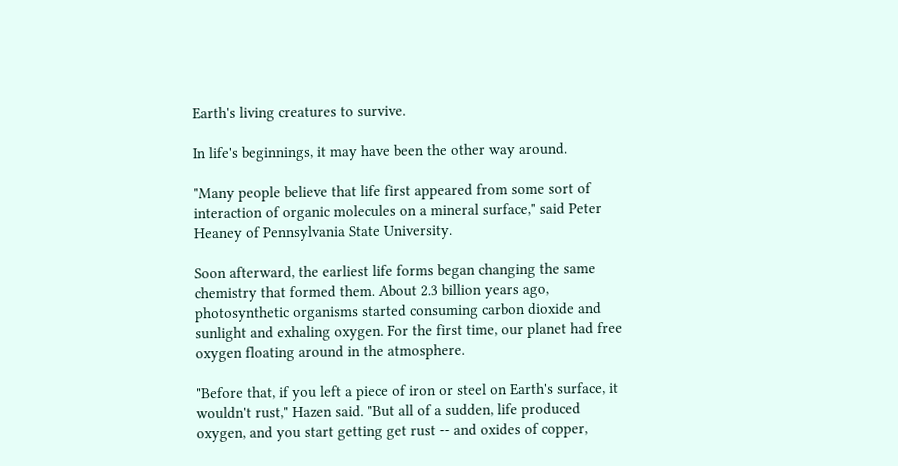Earth's living creatures to survive.

In life's beginnings, it may have been the other way around.

"Many people believe that life first appeared from some sort of interaction of organic molecules on a mineral surface," said Peter Heaney of Pennsylvania State University.

Soon afterward, the earliest life forms began changing the same chemistry that formed them. About 2.3 billion years ago, photosynthetic organisms started consuming carbon dioxide and sunlight and exhaling oxygen. For the first time, our planet had free oxygen floating around in the atmosphere.

"Before that, if you left a piece of iron or steel on Earth's surface, it wouldn't rust," Hazen said. "But all of a sudden, life produced oxygen, and you start getting get rust -- and oxides of copper,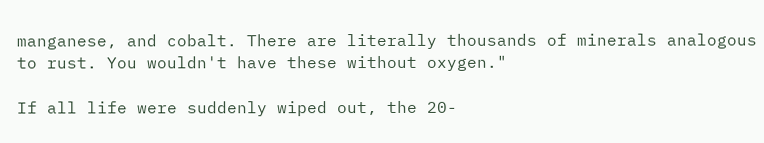manganese, and cobalt. There are literally thousands of minerals analogous to rust. You wouldn't have these without oxygen."

If all life were suddenly wiped out, the 20-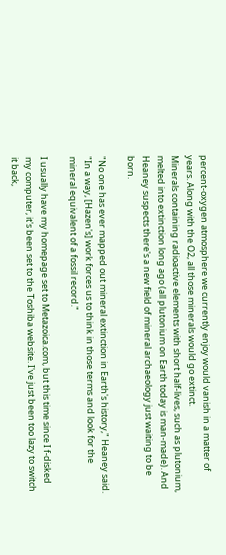percent-oxygen atmosphere we currently enjoy would vanish in a matter of years. Along with the O2, all those minerals would go extinct.
Minerals containing radioactive elements with short half-lives, such as plutonium, melted into extinction long ago (all plutonium on Earth today is man-made). And Heaney suspects there's a new field of mineral archaeology just waiting to be born.

"No one has ever mapped out mineral extinction in Earth's history," Heaney said. "In a way, [Hazen's] work forces us to think in those terms and look for the mineral equivalent of a fossil record."

I usually have my homepage set to Metazoica.com, but this time since I f-disked my computer, it's been set to the Toshiba website. I've just been too lazy to switch it back,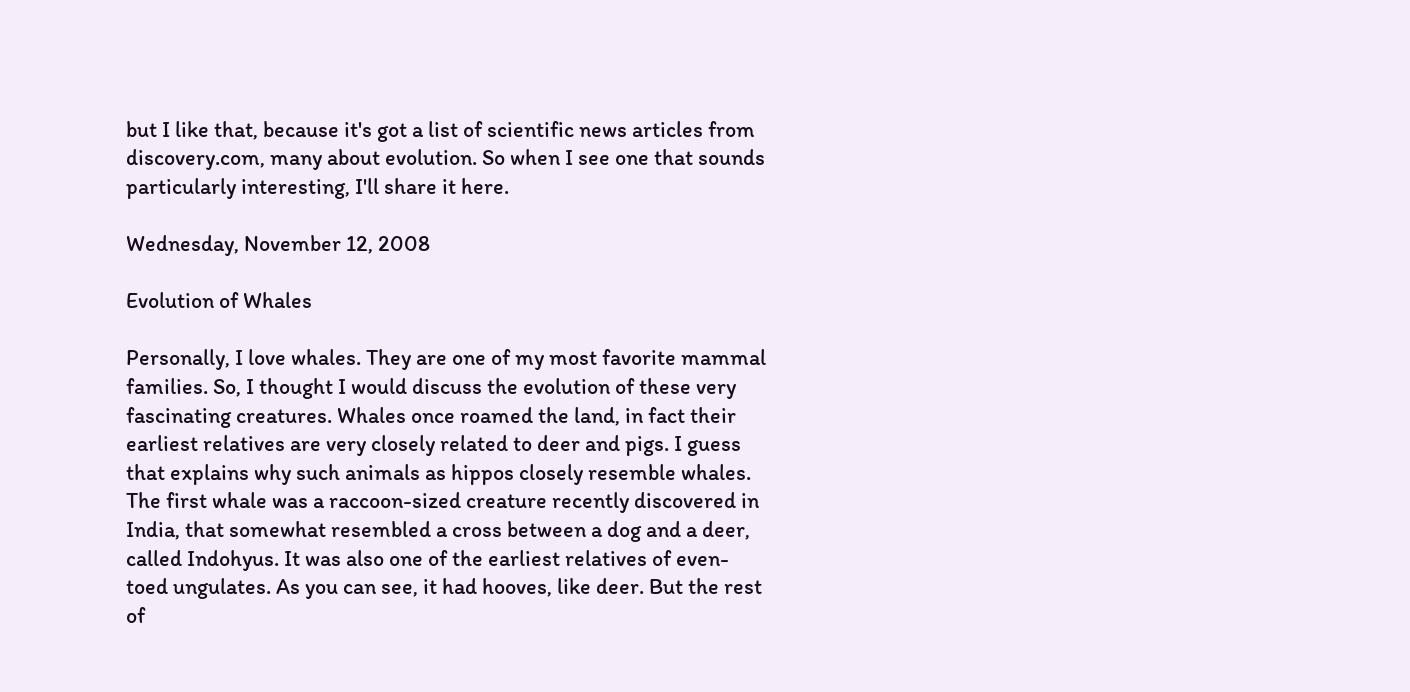but I like that, because it's got a list of scientific news articles from discovery.com, many about evolution. So when I see one that sounds particularly interesting, I'll share it here.

Wednesday, November 12, 2008

Evolution of Whales

Personally, I love whales. They are one of my most favorite mammal families. So, I thought I would discuss the evolution of these very fascinating creatures. Whales once roamed the land, in fact their earliest relatives are very closely related to deer and pigs. I guess that explains why such animals as hippos closely resemble whales. The first whale was a raccoon-sized creature recently discovered in India, that somewhat resembled a cross between a dog and a deer, called Indohyus. It was also one of the earliest relatives of even-toed ungulates. As you can see, it had hooves, like deer. But the rest of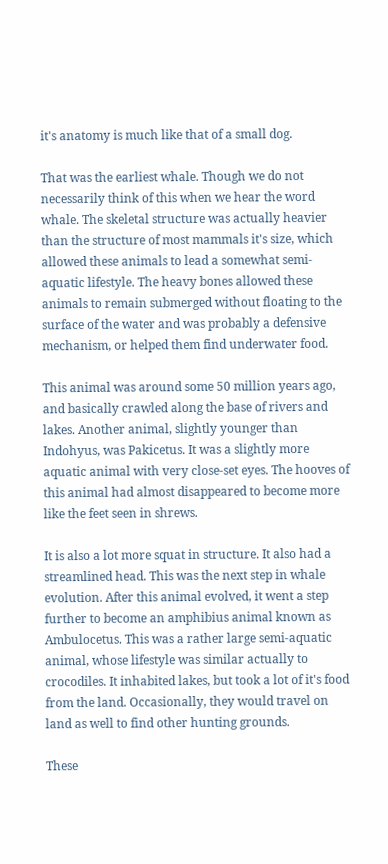it's anatomy is much like that of a small dog.

That was the earliest whale. Though we do not necessarily think of this when we hear the word whale. The skeletal structure was actually heavier than the structure of most mammals it's size, which allowed these animals to lead a somewhat semi-aquatic lifestyle. The heavy bones allowed these animals to remain submerged without floating to the surface of the water and was probably a defensive mechanism, or helped them find underwater food.

This animal was around some 50 million years ago, and basically crawled along the base of rivers and lakes. Another animal, slightly younger than Indohyus, was Pakicetus. It was a slightly more aquatic animal with very close-set eyes. The hooves of this animal had almost disappeared to become more like the feet seen in shrews.

It is also a lot more squat in structure. It also had a streamlined head. This was the next step in whale evolution. After this animal evolved, it went a step further to become an amphibius animal known as Ambulocetus. This was a rather large semi-aquatic animal, whose lifestyle was similar actually to crocodiles. It inhabited lakes, but took a lot of it's food from the land. Occasionally, they would travel on land as well to find other hunting grounds.

These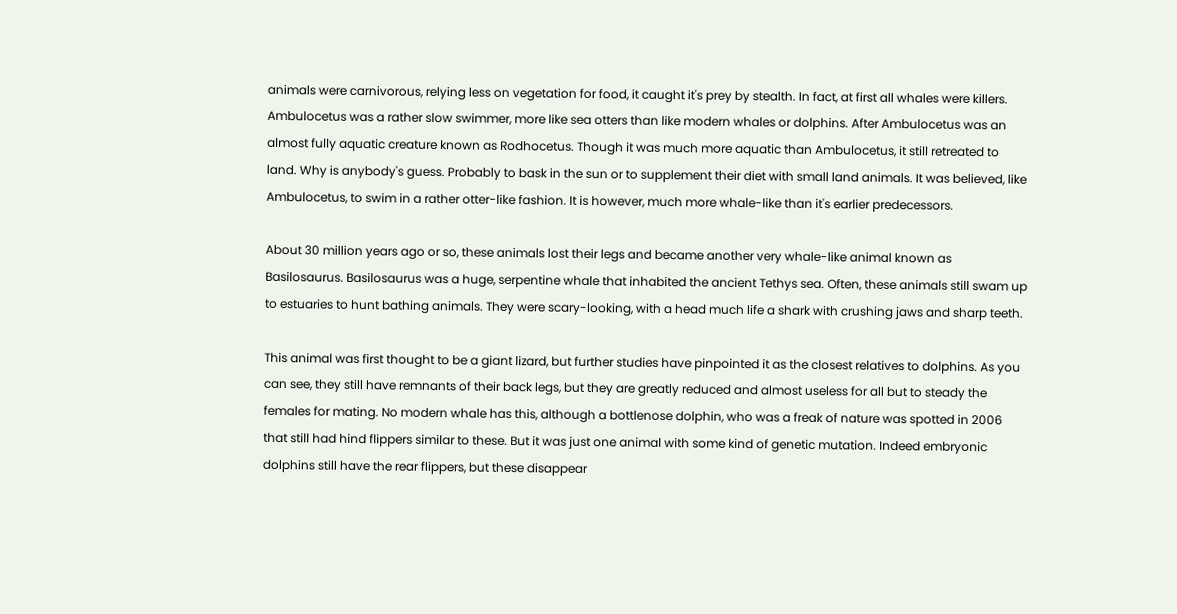animals were carnivorous, relying less on vegetation for food, it caught it's prey by stealth. In fact, at first all whales were killers. Ambulocetus was a rather slow swimmer, more like sea otters than like modern whales or dolphins. After Ambulocetus was an almost fully aquatic creature known as Rodhocetus. Though it was much more aquatic than Ambulocetus, it still retreated to land. Why is anybody's guess. Probably to bask in the sun or to supplement their diet with small land animals. It was believed, like Ambulocetus, to swim in a rather otter-like fashion. It is however, much more whale-like than it's earlier predecessors.

About 30 million years ago or so, these animals lost their legs and became another very whale-like animal known as Basilosaurus. Basilosaurus was a huge, serpentine whale that inhabited the ancient Tethys sea. Often, these animals still swam up to estuaries to hunt bathing animals. They were scary-looking, with a head much life a shark with crushing jaws and sharp teeth.

This animal was first thought to be a giant lizard, but further studies have pinpointed it as the closest relatives to dolphins. As you can see, they still have remnants of their back legs, but they are greatly reduced and almost useless for all but to steady the females for mating. No modern whale has this, although a bottlenose dolphin, who was a freak of nature was spotted in 2006 that still had hind flippers similar to these. But it was just one animal with some kind of genetic mutation. Indeed embryonic dolphins still have the rear flippers, but these disappear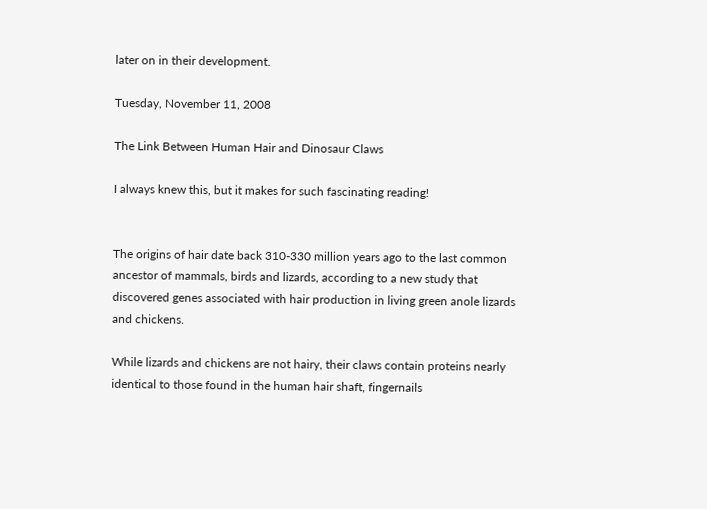later on in their development.

Tuesday, November 11, 2008

The Link Between Human Hair and Dinosaur Claws

I always knew this, but it makes for such fascinating reading!


The origins of hair date back 310-330 million years ago to the last common ancestor of mammals, birds and lizards, according to a new study that discovered genes associated with hair production in living green anole lizards and chickens.

While lizards and chickens are not hairy, their claws contain proteins nearly identical to those found in the human hair shaft, fingernails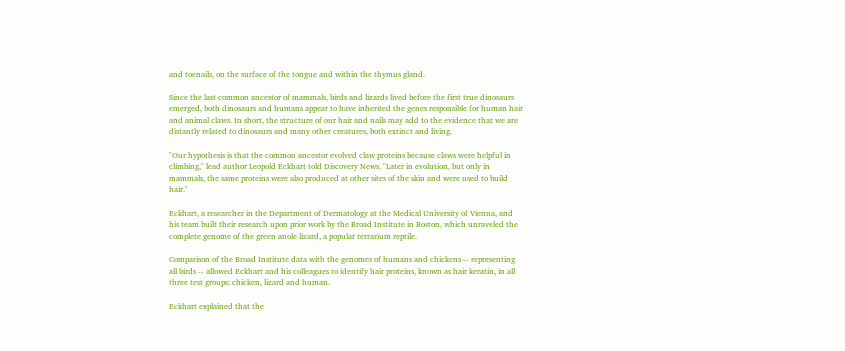and toenails, on the surface of the tongue and within the thymus gland.

Since the last common ancestor of mammals, birds and lizards lived before the first true dinosaurs emerged, both dinosaurs and humans appear to have inherited the genes responsible for human hair and animal claws. In short, the structure of our hair and nails may add to the evidence that we are distantly related to dinosaurs and many other creatures, both extinct and living.

"Our hypothesis is that the common ancestor evolved claw proteins because claws were helpful in climbing," lead author Leopold Eckhart told Discovery News. "Later in evolution, but only in mammals, the same proteins were also produced at other sites of the skin and were used to build hair."

Eckhart, a researcher in the Department of Dermatology at the Medical University of Vienna, and his team built their research upon prior work by the Broad Institute in Boston, which unraveled the complete genome of the green anole lizard, a popular terrarium reptile.

Comparison of the Broad Institute data with the genomes of humans and chickens -- representing all birds -- allowed Eckhart and his colleagues to identify hair proteins, known as hair keratin, in all three test groups: chicken, lizard and human.

Eckhart explained that the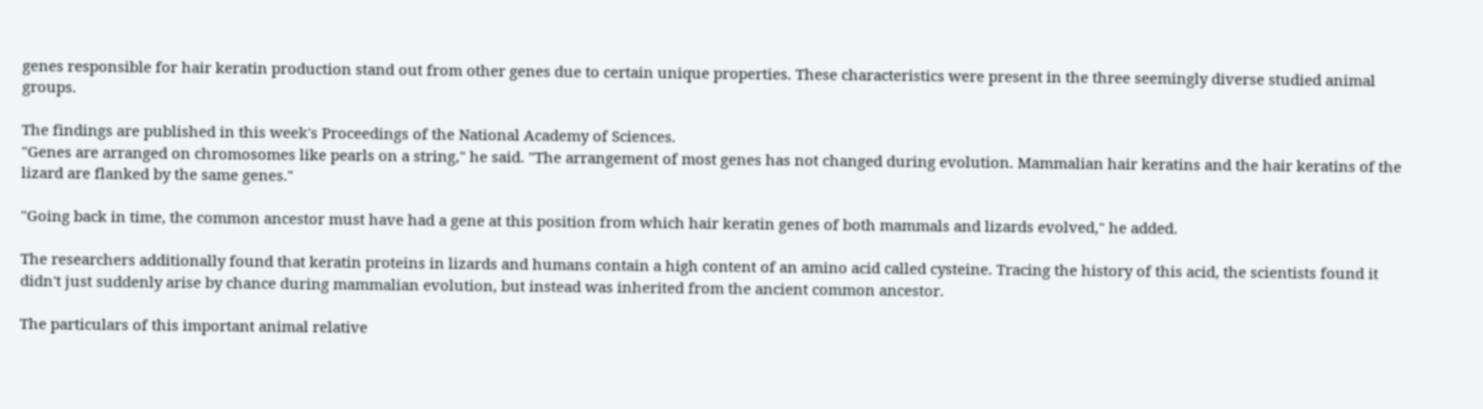genes responsible for hair keratin production stand out from other genes due to certain unique properties. These characteristics were present in the three seemingly diverse studied animal groups.

The findings are published in this week's Proceedings of the National Academy of Sciences.
"Genes are arranged on chromosomes like pearls on a string," he said. "The arrangement of most genes has not changed during evolution. Mammalian hair keratins and the hair keratins of the lizard are flanked by the same genes."

"Going back in time, the common ancestor must have had a gene at this position from which hair keratin genes of both mammals and lizards evolved," he added.

The researchers additionally found that keratin proteins in lizards and humans contain a high content of an amino acid called cysteine. Tracing the history of this acid, the scientists found it didn't just suddenly arise by chance during mammalian evolution, but instead was inherited from the ancient common ancestor.

The particulars of this important animal relative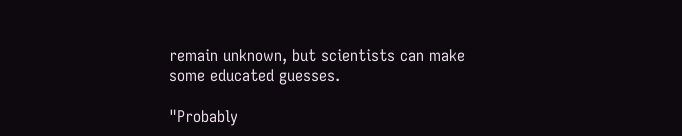remain unknown, but scientists can make some educated guesses.

"Probably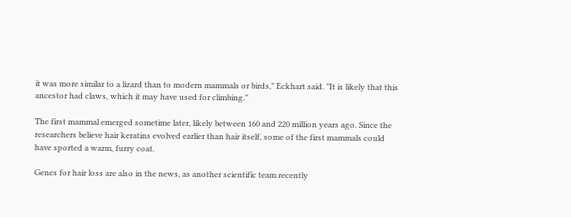it was more similar to a lizard than to modern mammals or birds," Eckhart said. "It is likely that this ancestor had claws, which it may have used for climbing."

The first mammal emerged sometime later, likely between 160 and 220 million years ago. Since the researchers believe hair keratins evolved earlier than hair itself, some of the first mammals could have sported a warm, furry coat.

Genes for hair loss are also in the news, as another scientific team recently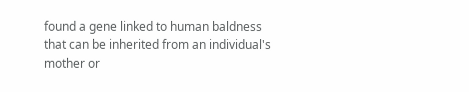found a gene linked to human baldness that can be inherited from an individual's mother or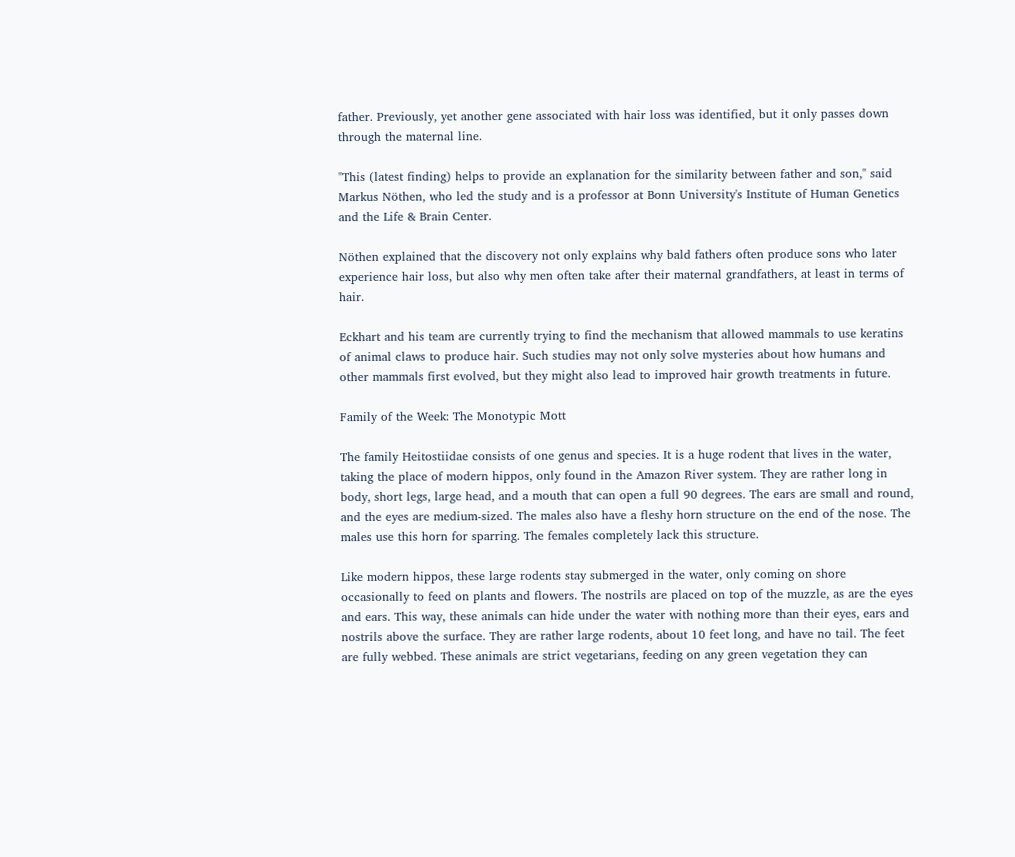father. Previously, yet another gene associated with hair loss was identified, but it only passes down through the maternal line.

"This (latest finding) helps to provide an explanation for the similarity between father and son," said Markus Nöthen, who led the study and is a professor at Bonn University's Institute of Human Genetics and the Life & Brain Center.

Nöthen explained that the discovery not only explains why bald fathers often produce sons who later experience hair loss, but also why men often take after their maternal grandfathers, at least in terms of hair.

Eckhart and his team are currently trying to find the mechanism that allowed mammals to use keratins of animal claws to produce hair. Such studies may not only solve mysteries about how humans and other mammals first evolved, but they might also lead to improved hair growth treatments in future.

Family of the Week: The Monotypic Mott

The family Heitostiidae consists of one genus and species. It is a huge rodent that lives in the water, taking the place of modern hippos, only found in the Amazon River system. They are rather long in body, short legs, large head, and a mouth that can open a full 90 degrees. The ears are small and round, and the eyes are medium-sized. The males also have a fleshy horn structure on the end of the nose. The males use this horn for sparring. The females completely lack this structure.

Like modern hippos, these large rodents stay submerged in the water, only coming on shore occasionally to feed on plants and flowers. The nostrils are placed on top of the muzzle, as are the eyes and ears. This way, these animals can hide under the water with nothing more than their eyes, ears and nostrils above the surface. They are rather large rodents, about 10 feet long, and have no tail. The feet are fully webbed. These animals are strict vegetarians, feeding on any green vegetation they can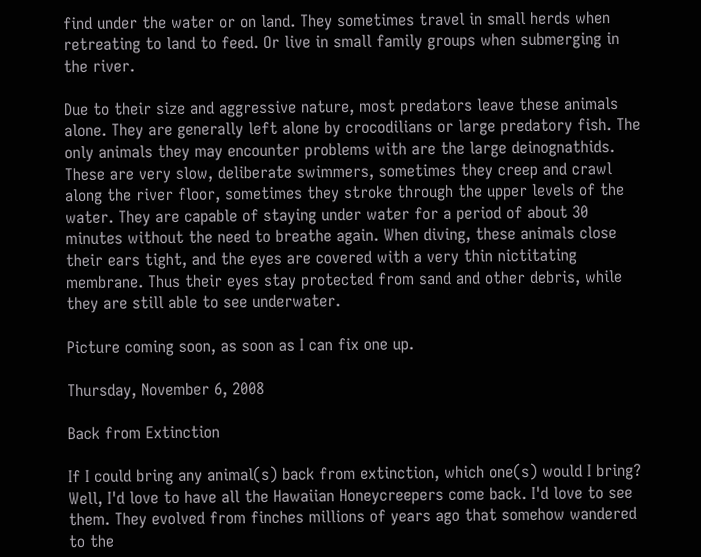find under the water or on land. They sometimes travel in small herds when retreating to land to feed. Or live in small family groups when submerging in the river.

Due to their size and aggressive nature, most predators leave these animals alone. They are generally left alone by crocodilians or large predatory fish. The only animals they may encounter problems with are the large deinognathids. These are very slow, deliberate swimmers, sometimes they creep and crawl along the river floor, sometimes they stroke through the upper levels of the water. They are capable of staying under water for a period of about 30 minutes without the need to breathe again. When diving, these animals close their ears tight, and the eyes are covered with a very thin nictitating membrane. Thus their eyes stay protected from sand and other debris, while they are still able to see underwater.

Picture coming soon, as soon as I can fix one up.

Thursday, November 6, 2008

Back from Extinction

If I could bring any animal(s) back from extinction, which one(s) would I bring? Well, I'd love to have all the Hawaiian Honeycreepers come back. I'd love to see them. They evolved from finches millions of years ago that somehow wandered to the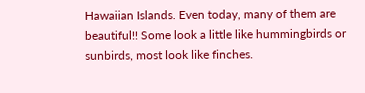Hawaiian Islands. Even today, many of them are beautiful!! Some look a little like hummingbirds or sunbirds, most look like finches.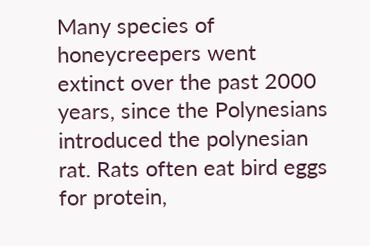Many species of honeycreepers went extinct over the past 2000 years, since the Polynesians introduced the polynesian rat. Rats often eat bird eggs for protein,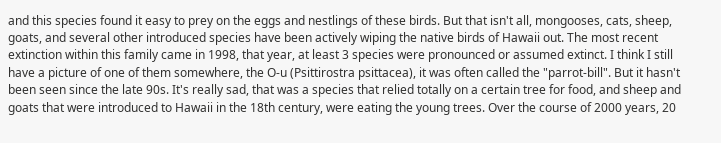and this species found it easy to prey on the eggs and nestlings of these birds. But that isn't all, mongooses, cats, sheep, goats, and several other introduced species have been actively wiping the native birds of Hawaii out. The most recent extinction within this family came in 1998, that year, at least 3 species were pronounced or assumed extinct. I think I still have a picture of one of them somewhere, the O-u (Psittirostra psittacea), it was often called the "parrot-bill". But it hasn't been seen since the late 90s. It's really sad, that was a species that relied totally on a certain tree for food, and sheep and goats that were introduced to Hawaii in the 18th century, were eating the young trees. Over the course of 2000 years, 20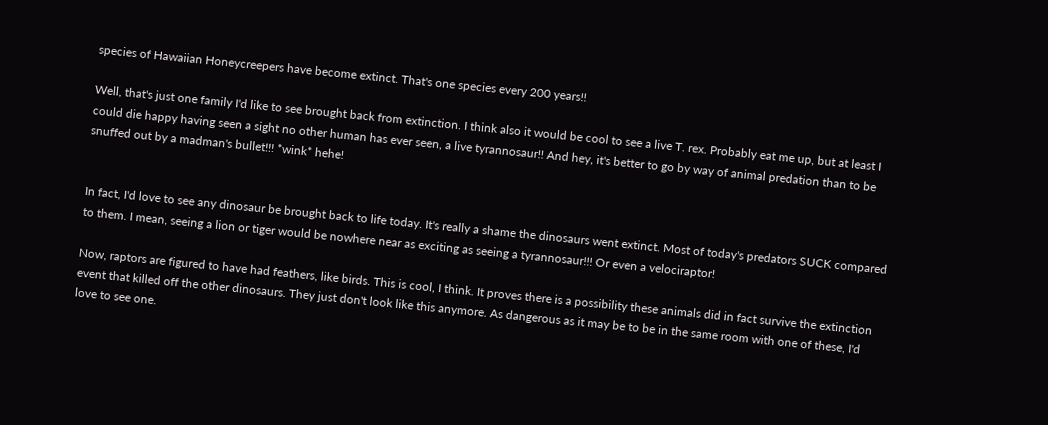species of Hawaiian Honeycreepers have become extinct. That's one species every 200 years!!

Well, that's just one family I'd like to see brought back from extinction. I think also it would be cool to see a live T. rex. Probably eat me up, but at least I could die happy having seen a sight no other human has ever seen, a live tyrannosaur!! And hey, it's better to go by way of animal predation than to be snuffed out by a madman's bullet!!! *wink* hehe!


In fact, I'd love to see any dinosaur be brought back to life today. It's really a shame the dinosaurs went extinct. Most of today's predators SUCK compared to them. I mean, seeing a lion or tiger would be nowhere near as exciting as seeing a tyrannosaur!!! Or even a velociraptor!

Now, raptors are figured to have had feathers, like birds. This is cool, I think. It proves there is a possibility these animals did in fact survive the extinction event that killed off the other dinosaurs. They just don't look like this anymore. As dangerous as it may be to be in the same room with one of these, I'd love to see one.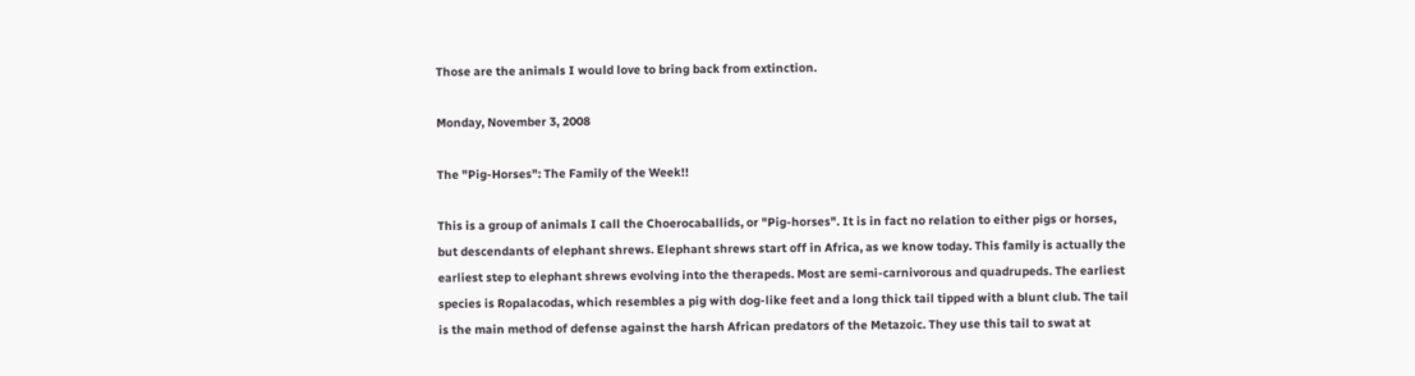Those are the animals I would love to bring back from extinction.

Monday, November 3, 2008

The "Pig-Horses": The Family of the Week!!

This is a group of animals I call the Choerocaballids, or "Pig-horses". It is in fact no relation to either pigs or horses, but descendants of elephant shrews. Elephant shrews start off in Africa, as we know today. This family is actually the earliest step to elephant shrews evolving into the therapeds. Most are semi-carnivorous and quadrupeds. The earliest species is Ropalacodas, which resembles a pig with dog-like feet and a long thick tail tipped with a blunt club. The tail is the main method of defense against the harsh African predators of the Metazoic. They use this tail to swat at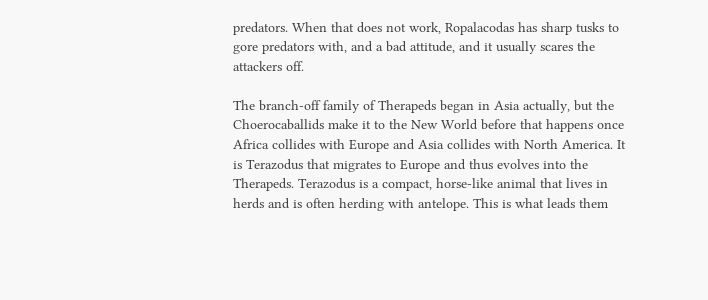predators. When that does not work, Ropalacodas has sharp tusks to gore predators with, and a bad attitude, and it usually scares the attackers off.

The branch-off family of Therapeds began in Asia actually, but the Choerocaballids make it to the New World before that happens once Africa collides with Europe and Asia collides with North America. It is Terazodus that migrates to Europe and thus evolves into the Therapeds. Terazodus is a compact, horse-like animal that lives in herds and is often herding with antelope. This is what leads them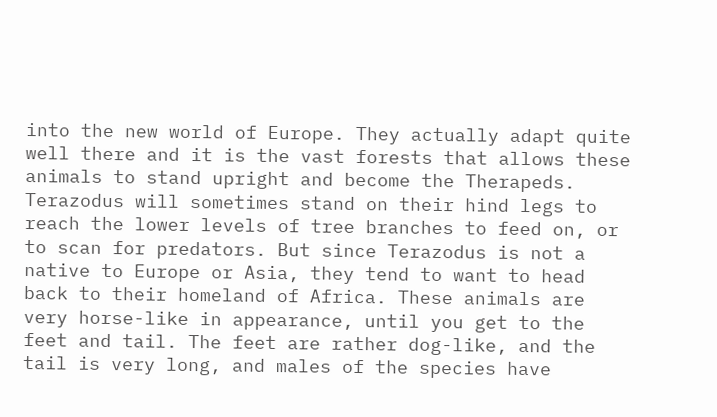into the new world of Europe. They actually adapt quite well there and it is the vast forests that allows these animals to stand upright and become the Therapeds. Terazodus will sometimes stand on their hind legs to reach the lower levels of tree branches to feed on, or to scan for predators. But since Terazodus is not a native to Europe or Asia, they tend to want to head back to their homeland of Africa. These animals are very horse-like in appearance, until you get to the feet and tail. The feet are rather dog-like, and the tail is very long, and males of the species have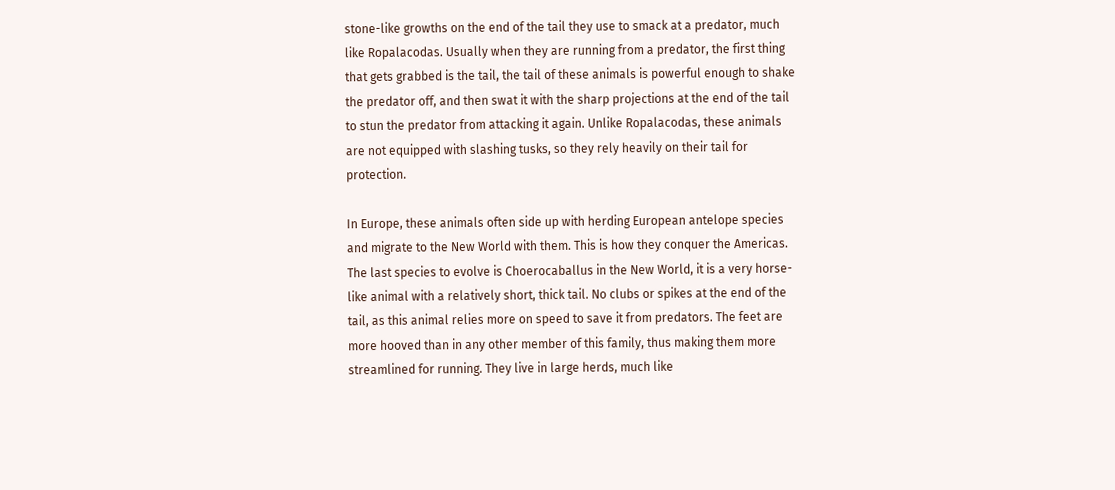stone-like growths on the end of the tail they use to smack at a predator, much like Ropalacodas. Usually when they are running from a predator, the first thing that gets grabbed is the tail, the tail of these animals is powerful enough to shake the predator off, and then swat it with the sharp projections at the end of the tail to stun the predator from attacking it again. Unlike Ropalacodas, these animals are not equipped with slashing tusks, so they rely heavily on their tail for protection.

In Europe, these animals often side up with herding European antelope species and migrate to the New World with them. This is how they conquer the Americas. The last species to evolve is Choerocaballus in the New World, it is a very horse-like animal with a relatively short, thick tail. No clubs or spikes at the end of the tail, as this animal relies more on speed to save it from predators. The feet are more hooved than in any other member of this family, thus making them more streamlined for running. They live in large herds, much like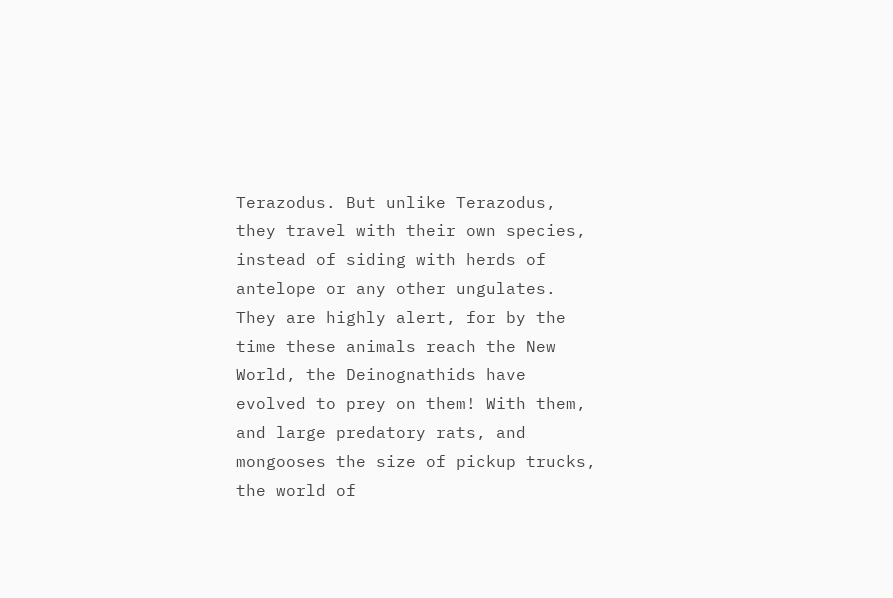Terazodus. But unlike Terazodus, they travel with their own species, instead of siding with herds of antelope or any other ungulates. They are highly alert, for by the time these animals reach the New World, the Deinognathids have evolved to prey on them! With them, and large predatory rats, and mongooses the size of pickup trucks, the world of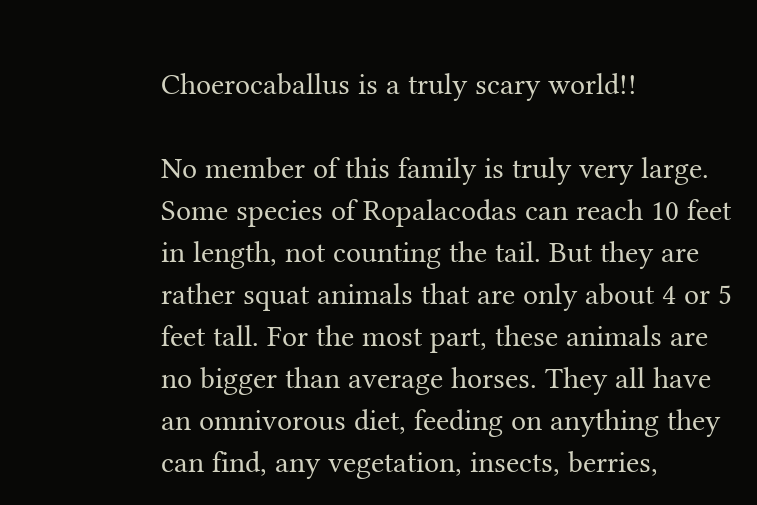Choerocaballus is a truly scary world!!

No member of this family is truly very large. Some species of Ropalacodas can reach 10 feet in length, not counting the tail. But they are rather squat animals that are only about 4 or 5 feet tall. For the most part, these animals are no bigger than average horses. They all have an omnivorous diet, feeding on anything they can find, any vegetation, insects, berries,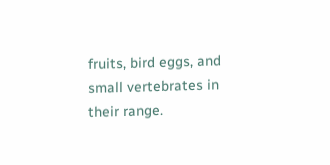fruits, bird eggs, and small vertebrates in their range.